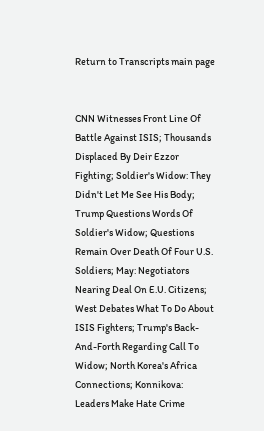Return to Transcripts main page


CNN Witnesses Front Line Of Battle Against ISIS; Thousands Displaced By Deir Ezzor Fighting; Soldier's Widow: They Didn't Let Me See His Body; Trump Questions Words Of Soldier's Widow; Questions Remain Over Death Of Four U.S. Soldiers; May: Negotiators Nearing Deal On E.U. Citizens; West Debates What To Do About ISIS Fighters; Trump's Back-And-Forth Regarding Call To Widow; North Korea's Africa Connections; Konnikova: Leaders Make Hate Crime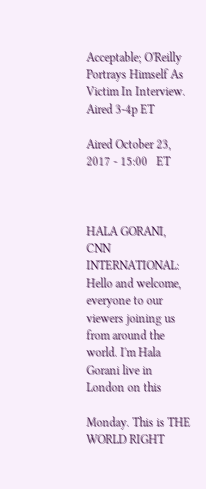Acceptable; O'Reilly Portrays Himself As Victim In Interview. Aired 3-4p ET

Aired October 23, 2017 - 15:00   ET



HALA GORANI, CNN INTERNATIONAL: Hello and welcome, everyone to our viewers joining us from around the world. I'm Hala Gorani live in London on this

Monday. This is THE WORLD RIGHT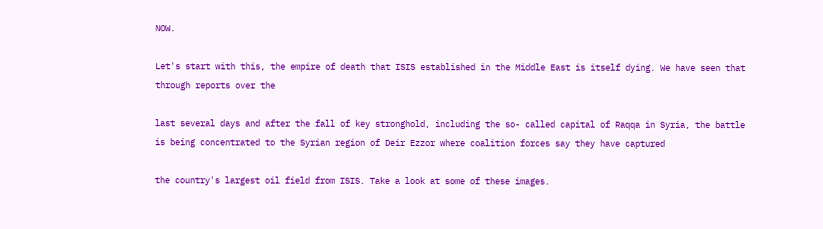NOW.

Let's start with this, the empire of death that ISIS established in the Middle East is itself dying. We have seen that through reports over the

last several days and after the fall of key stronghold, including the so- called capital of Raqqa in Syria, the battle is being concentrated to the Syrian region of Deir Ezzor where coalition forces say they have captured

the country's largest oil field from ISIS. Take a look at some of these images.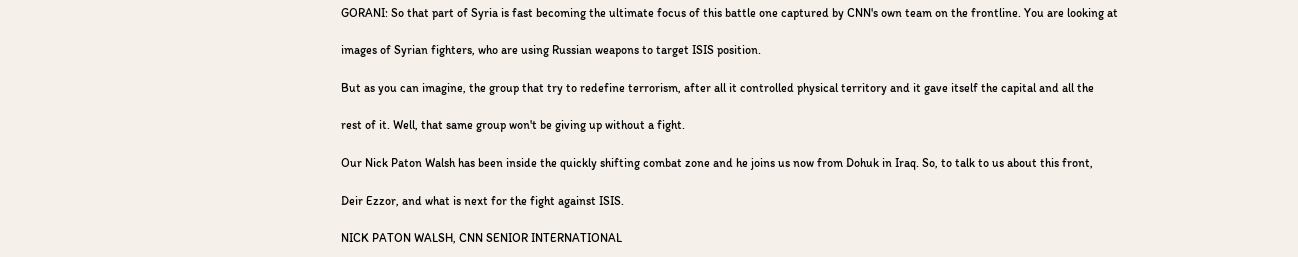GORANI: So that part of Syria is fast becoming the ultimate focus of this battle one captured by CNN's own team on the frontline. You are looking at

images of Syrian fighters, who are using Russian weapons to target ISIS position.

But as you can imagine, the group that try to redefine terrorism, after all it controlled physical territory and it gave itself the capital and all the

rest of it. Well, that same group won't be giving up without a fight.

Our Nick Paton Walsh has been inside the quickly shifting combat zone and he joins us now from Dohuk in Iraq. So, to talk to us about this front,

Deir Ezzor, and what is next for the fight against ISIS.

NICK PATON WALSH, CNN SENIOR INTERNATIONAL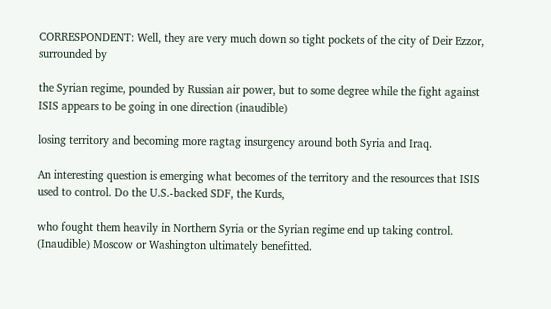CORRESPONDENT: Well, they are very much down so tight pockets of the city of Deir Ezzor, surrounded by

the Syrian regime, pounded by Russian air power, but to some degree while the fight against ISIS appears to be going in one direction (inaudible)

losing territory and becoming more ragtag insurgency around both Syria and Iraq.

An interesting question is emerging what becomes of the territory and the resources that ISIS used to control. Do the U.S.-backed SDF, the Kurds,

who fought them heavily in Northern Syria or the Syrian regime end up taking control. (Inaudible) Moscow or Washington ultimately benefitted.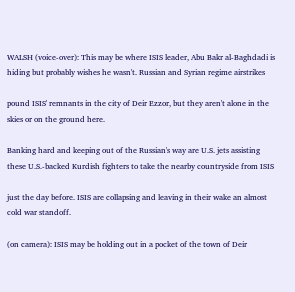WALSH (voice-over): This may be where ISIS leader, Abu Bakr al-Baghdadi is hiding but probably wishes he wasn't. Russian and Syrian regime airstrikes

pound ISIS' remnants in the city of Deir Ezzor, but they aren't alone in the skies or on the ground here.

Banking hard and keeping out of the Russian's way are U.S. jets assisting these U.S.-backed Kurdish fighters to take the nearby countryside from ISIS

just the day before. ISIS are collapsing and leaving in their wake an almost cold war standoff.

(on camera): ISIS may be holding out in a pocket of the town of Deir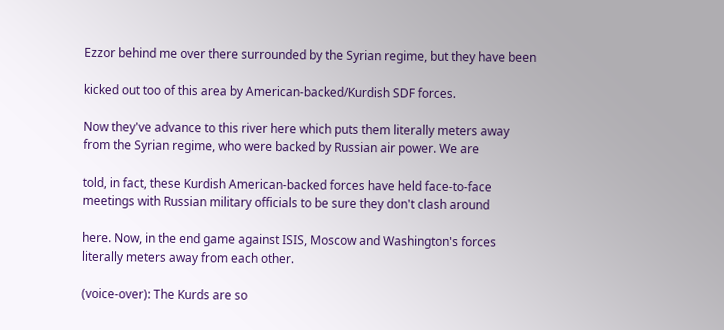Ezzor behind me over there surrounded by the Syrian regime, but they have been

kicked out too of this area by American-backed/Kurdish SDF forces.

Now they've advance to this river here which puts them literally meters away from the Syrian regime, who were backed by Russian air power. We are

told, in fact, these Kurdish American-backed forces have held face-to-face meetings with Russian military officials to be sure they don't clash around

here. Now, in the end game against ISIS, Moscow and Washington's forces literally meters away from each other.

(voice-over): The Kurds are so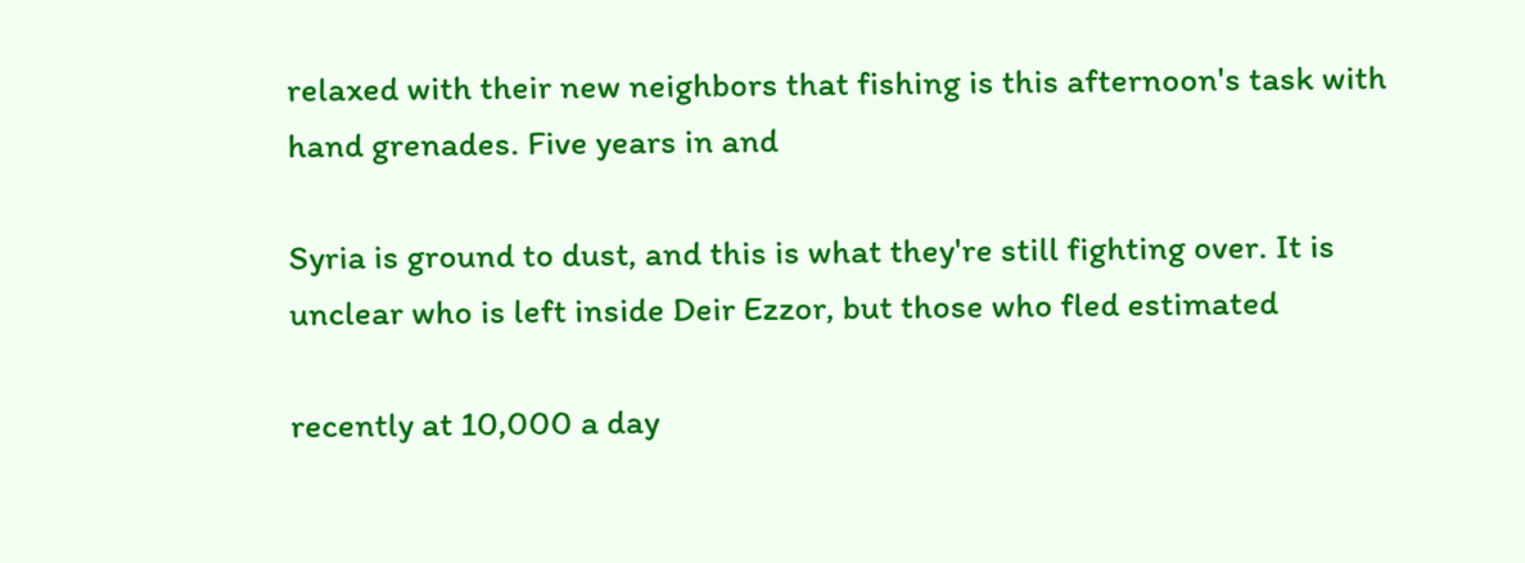relaxed with their new neighbors that fishing is this afternoon's task with hand grenades. Five years in and

Syria is ground to dust, and this is what they're still fighting over. It is unclear who is left inside Deir Ezzor, but those who fled estimated

recently at 10,000 a day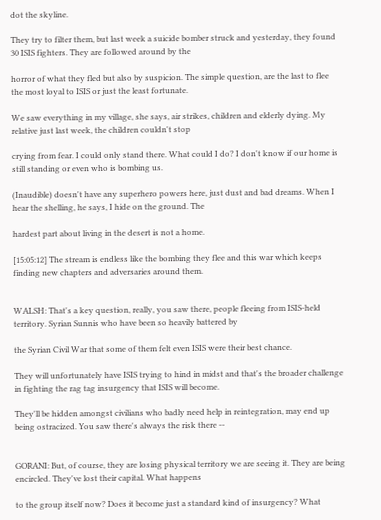dot the skyline.

They try to filter them, but last week a suicide bomber struck and yesterday, they found 30 ISIS fighters. They are followed around by the

horror of what they fled but also by suspicion. The simple question, are the last to flee the most loyal to ISIS or just the least fortunate.

We saw everything in my village, she says, air strikes, children and elderly dying. My relative just last week, the children couldn't stop

crying from fear. I could only stand there. What could I do? I don't know if our home is still standing or even who is bombing us.

(Inaudible) doesn't have any superhero powers here, just dust and bad dreams. When I hear the shelling, he says, I hide on the ground. The

hardest part about living in the desert is not a home.

[15:05:12] The stream is endless like the bombing they flee and this war which keeps finding new chapters and adversaries around them.


WALSH: That's a key question, really, you saw there, people fleeing from ISIS-held territory. Syrian Sunnis who have been so heavily battered by

the Syrian Civil War that some of them felt even ISIS were their best chance.

They will unfortunately have ISIS trying to hind in midst and that's the broader challenge in fighting the rag tag insurgency that ISIS will become.

They'll be hidden amongst civilians who badly need help in reintegration, may end up being ostracized. You saw there's always the risk there --


GORANI: But, of course, they are losing physical territory we are seeing it. They are being encircled. They've lost their capital. What happens

to the group itself now? Does it become just a standard kind of insurgency? What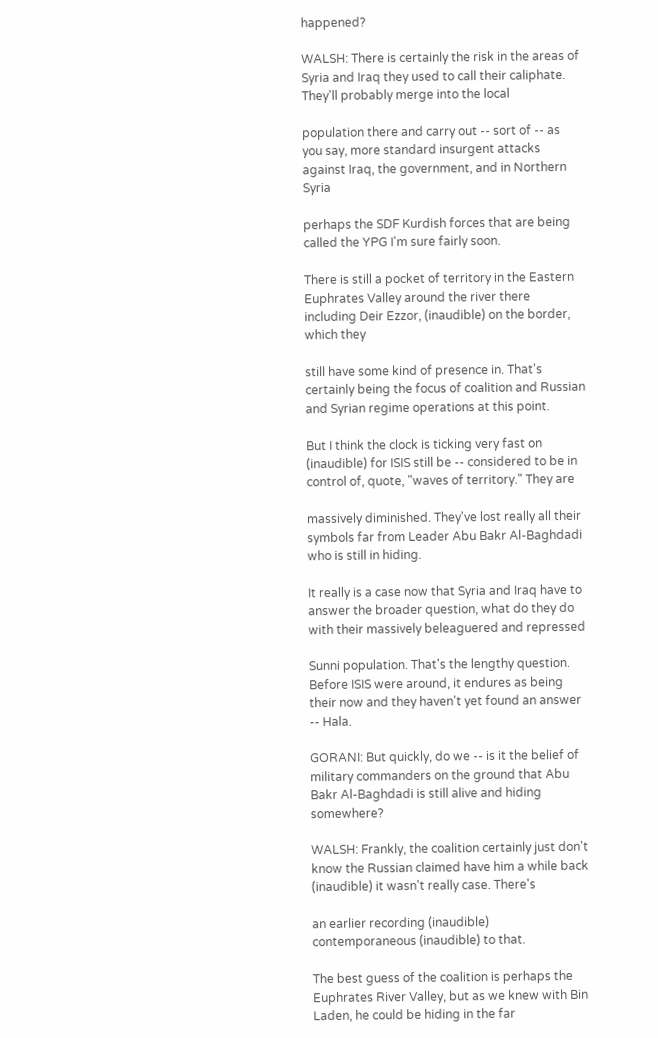happened?

WALSH: There is certainly the risk in the areas of Syria and Iraq they used to call their caliphate. They'll probably merge into the local

population there and carry out -- sort of -- as you say, more standard insurgent attacks against Iraq, the government, and in Northern Syria

perhaps the SDF Kurdish forces that are being called the YPG I'm sure fairly soon.

There is still a pocket of territory in the Eastern Euphrates Valley around the river there including Deir Ezzor, (inaudible) on the border, which they

still have some kind of presence in. That's certainly being the focus of coalition and Russian and Syrian regime operations at this point.

But I think the clock is ticking very fast on (inaudible) for ISIS still be -- considered to be in control of, quote, "waves of territory." They are

massively diminished. They've lost really all their symbols far from Leader Abu Bakr Al-Baghdadi who is still in hiding.

It really is a case now that Syria and Iraq have to answer the broader question, what do they do with their massively beleaguered and repressed

Sunni population. That's the lengthy question. Before ISIS were around, it endures as being their now and they haven't yet found an answer -- Hala.

GORANI: But quickly, do we -- is it the belief of military commanders on the ground that Abu Bakr Al-Baghdadi is still alive and hiding somewhere?

WALSH: Frankly, the coalition certainly just don't know the Russian claimed have him a while back (inaudible) it wasn't really case. There's

an earlier recording (inaudible) contemporaneous (inaudible) to that.

The best guess of the coalition is perhaps the Euphrates River Valley, but as we knew with Bin Laden, he could be hiding in the far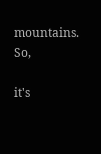mountains. So,

it's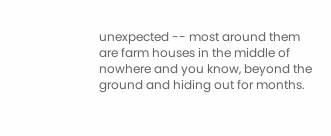unexpected -- most around them are farm houses in the middle of nowhere and you know, beyond the ground and hiding out for months.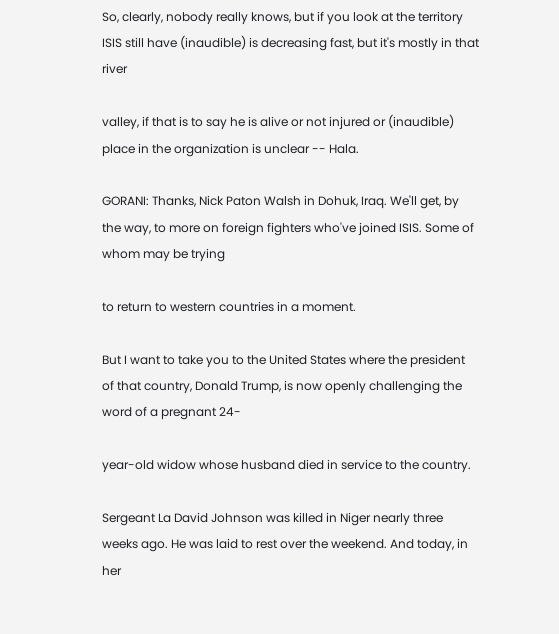So, clearly, nobody really knows, but if you look at the territory ISIS still have (inaudible) is decreasing fast, but it's mostly in that river

valley, if that is to say he is alive or not injured or (inaudible) place in the organization is unclear -- Hala.

GORANI: Thanks, Nick Paton Walsh in Dohuk, Iraq. We'll get, by the way, to more on foreign fighters who've joined ISIS. Some of whom may be trying

to return to western countries in a moment.

But I want to take you to the United States where the president of that country, Donald Trump, is now openly challenging the word of a pregnant 24-

year-old widow whose husband died in service to the country.

Sergeant La David Johnson was killed in Niger nearly three weeks ago. He was laid to rest over the weekend. And today, in her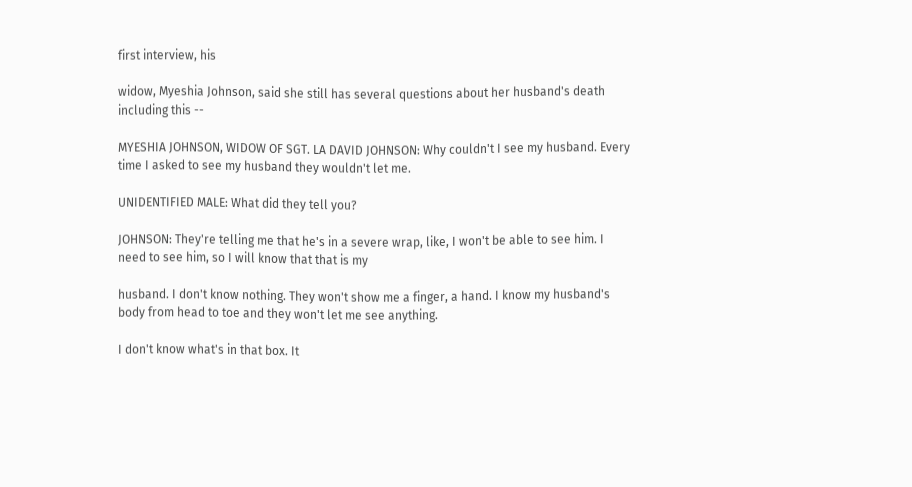first interview, his

widow, Myeshia Johnson, said she still has several questions about her husband's death including this --

MYESHIA JOHNSON, WIDOW OF SGT. LA DAVID JOHNSON: Why couldn't I see my husband. Every time I asked to see my husband they wouldn't let me.

UNIDENTIFIED MALE: What did they tell you?

JOHNSON: They're telling me that he's in a severe wrap, like, I won't be able to see him. I need to see him, so I will know that that is my

husband. I don't know nothing. They won't show me a finger, a hand. I know my husband's body from head to toe and they won't let me see anything.

I don't know what's in that box. It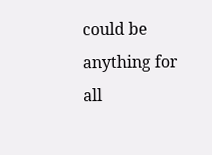could be anything for all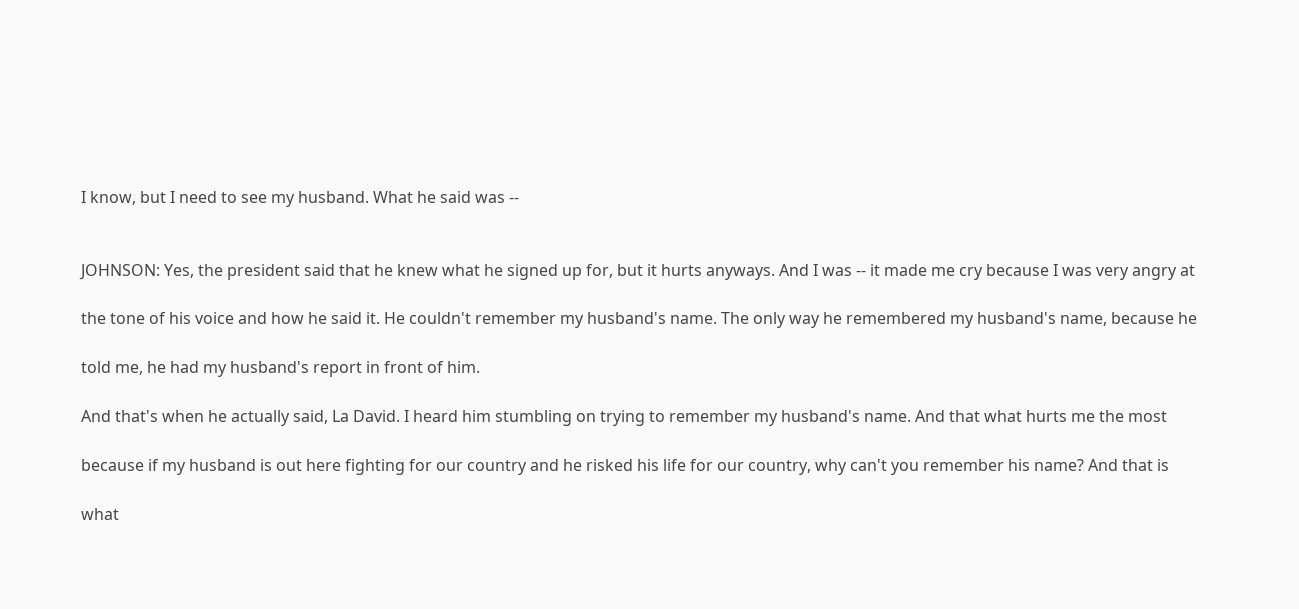I know, but I need to see my husband. What he said was --


JOHNSON: Yes, the president said that he knew what he signed up for, but it hurts anyways. And I was -- it made me cry because I was very angry at

the tone of his voice and how he said it. He couldn't remember my husband's name. The only way he remembered my husband's name, because he

told me, he had my husband's report in front of him.

And that's when he actually said, La David. I heard him stumbling on trying to remember my husband's name. And that what hurts me the most

because if my husband is out here fighting for our country and he risked his life for our country, why can't you remember his name? And that is

what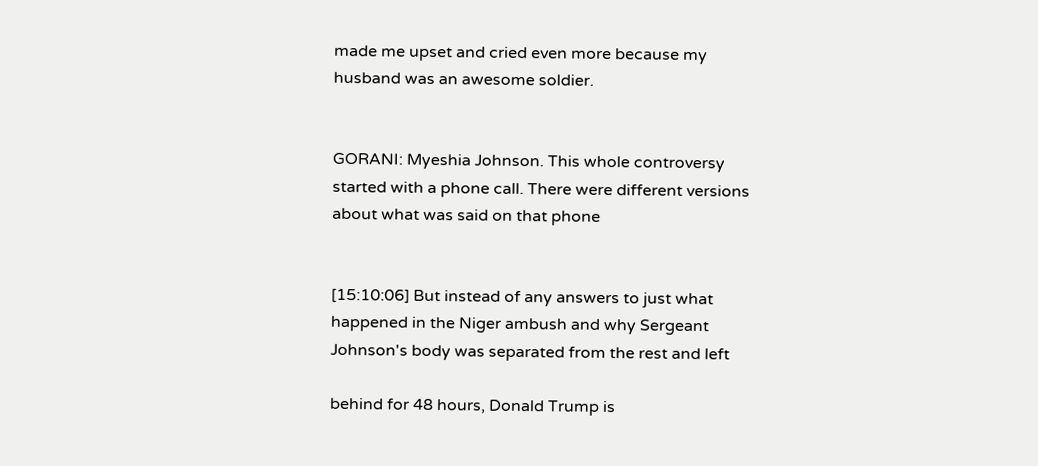made me upset and cried even more because my husband was an awesome soldier.


GORANI: Myeshia Johnson. This whole controversy started with a phone call. There were different versions about what was said on that phone


[15:10:06] But instead of any answers to just what happened in the Niger ambush and why Sergeant Johnson's body was separated from the rest and left

behind for 48 hours, Donald Trump is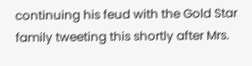continuing his feud with the Gold Star family tweeting this shortly after Mrs.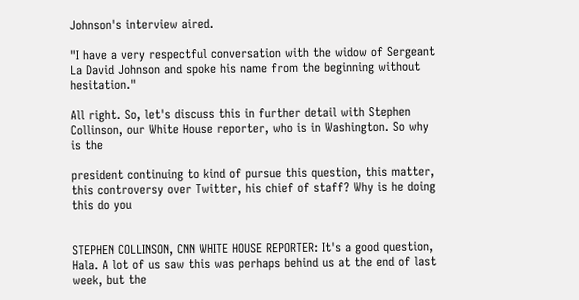Johnson's interview aired.

"I have a very respectful conversation with the widow of Sergeant La David Johnson and spoke his name from the beginning without hesitation."

All right. So, let's discuss this in further detail with Stephen Collinson, our White House reporter, who is in Washington. So why is the

president continuing to kind of pursue this question, this matter, this controversy over Twitter, his chief of staff? Why is he doing this do you


STEPHEN COLLINSON, CNN WHITE HOUSE REPORTER: It's a good question, Hala. A lot of us saw this was perhaps behind us at the end of last week, but the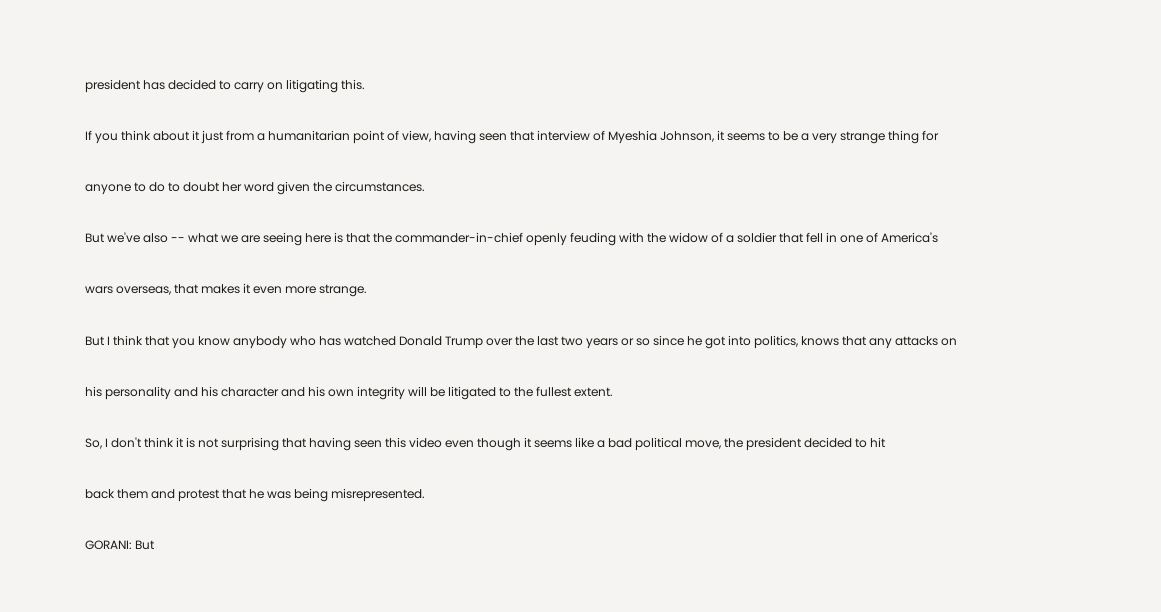president has decided to carry on litigating this.

If you think about it just from a humanitarian point of view, having seen that interview of Myeshia Johnson, it seems to be a very strange thing for

anyone to do to doubt her word given the circumstances.

But we've also -- what we are seeing here is that the commander-in-chief openly feuding with the widow of a soldier that fell in one of America's

wars overseas, that makes it even more strange.

But I think that you know anybody who has watched Donald Trump over the last two years or so since he got into politics, knows that any attacks on

his personality and his character and his own integrity will be litigated to the fullest extent.

So, I don't think it is not surprising that having seen this video even though it seems like a bad political move, the president decided to hit

back them and protest that he was being misrepresented.

GORANI: But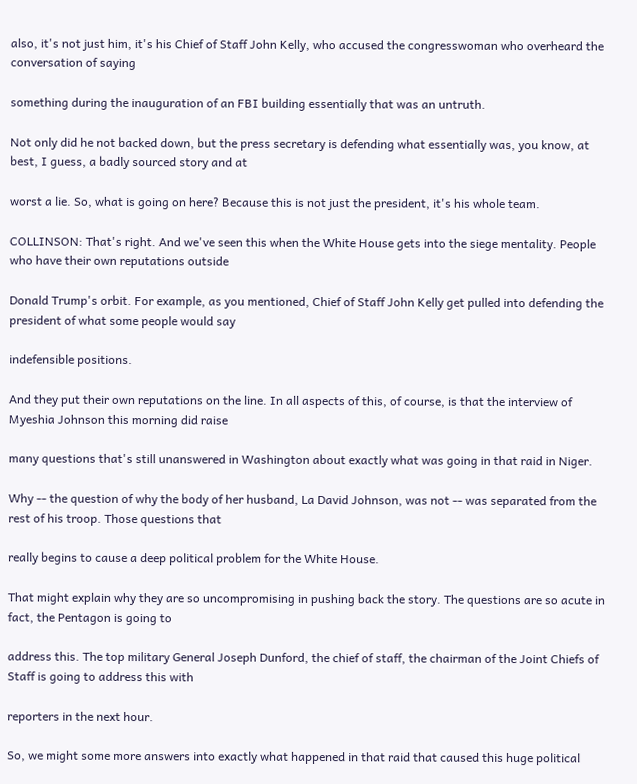also, it's not just him, it's his Chief of Staff John Kelly, who accused the congresswoman who overheard the conversation of saying

something during the inauguration of an FBI building essentially that was an untruth.

Not only did he not backed down, but the press secretary is defending what essentially was, you know, at best, I guess, a badly sourced story and at

worst a lie. So, what is going on here? Because this is not just the president, it's his whole team.

COLLINSON: That's right. And we've seen this when the White House gets into the siege mentality. People who have their own reputations outside

Donald Trump's orbit. For example, as you mentioned, Chief of Staff John Kelly get pulled into defending the president of what some people would say

indefensible positions.

And they put their own reputations on the line. In all aspects of this, of course, is that the interview of Myeshia Johnson this morning did raise

many questions that's still unanswered in Washington about exactly what was going in that raid in Niger.

Why -- the question of why the body of her husband, La David Johnson, was not -- was separated from the rest of his troop. Those questions that

really begins to cause a deep political problem for the White House.

That might explain why they are so uncompromising in pushing back the story. The questions are so acute in fact, the Pentagon is going to

address this. The top military General Joseph Dunford, the chief of staff, the chairman of the Joint Chiefs of Staff is going to address this with

reporters in the next hour.

So, we might some more answers into exactly what happened in that raid that caused this huge political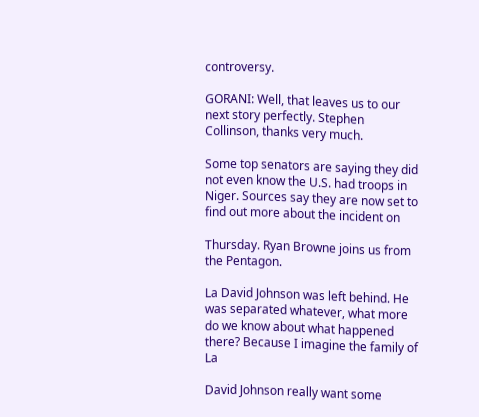controversy.

GORANI: Well, that leaves us to our next story perfectly. Stephen Collinson, thanks very much.

Some top senators are saying they did not even know the U.S. had troops in Niger. Sources say they are now set to find out more about the incident on

Thursday. Ryan Browne joins us from the Pentagon.

La David Johnson was left behind. He was separated whatever, what more do we know about what happened there? Because I imagine the family of La

David Johnson really want some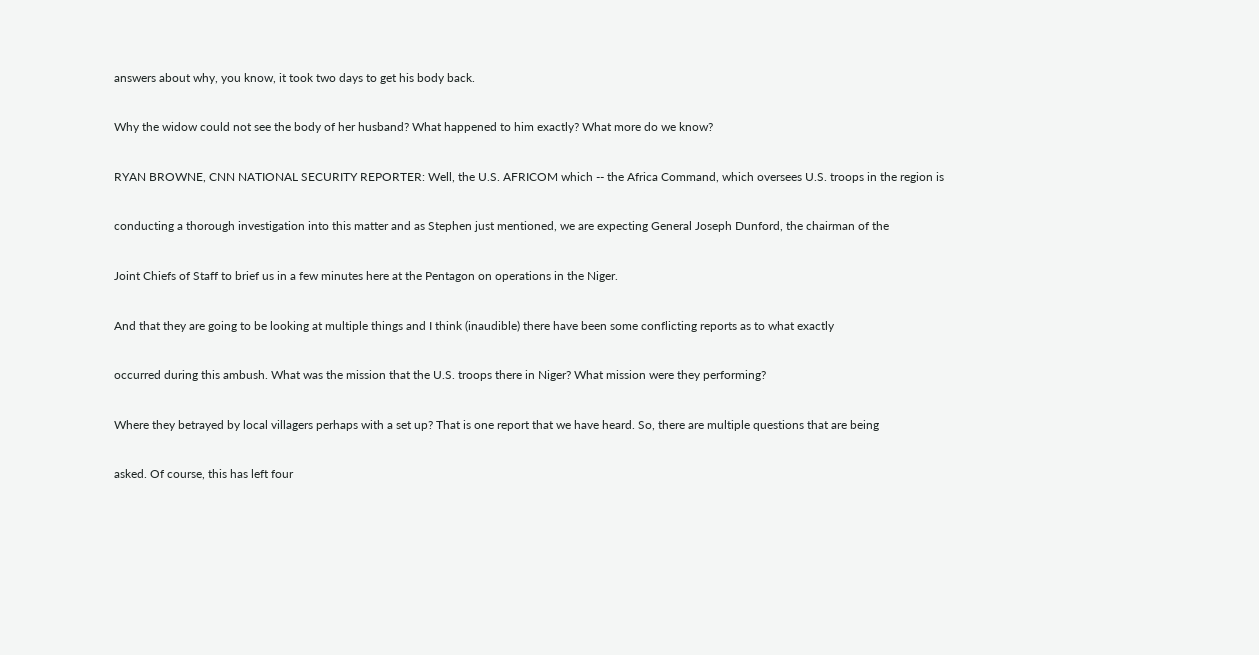answers about why, you know, it took two days to get his body back.

Why the widow could not see the body of her husband? What happened to him exactly? What more do we know?

RYAN BROWNE, CNN NATIONAL SECURITY REPORTER: Well, the U.S. AFRICOM which -- the Africa Command, which oversees U.S. troops in the region is

conducting a thorough investigation into this matter and as Stephen just mentioned, we are expecting General Joseph Dunford, the chairman of the

Joint Chiefs of Staff to brief us in a few minutes here at the Pentagon on operations in the Niger.

And that they are going to be looking at multiple things and I think (inaudible) there have been some conflicting reports as to what exactly

occurred during this ambush. What was the mission that the U.S. troops there in Niger? What mission were they performing?

Where they betrayed by local villagers perhaps with a set up? That is one report that we have heard. So, there are multiple questions that are being

asked. Of course, this has left four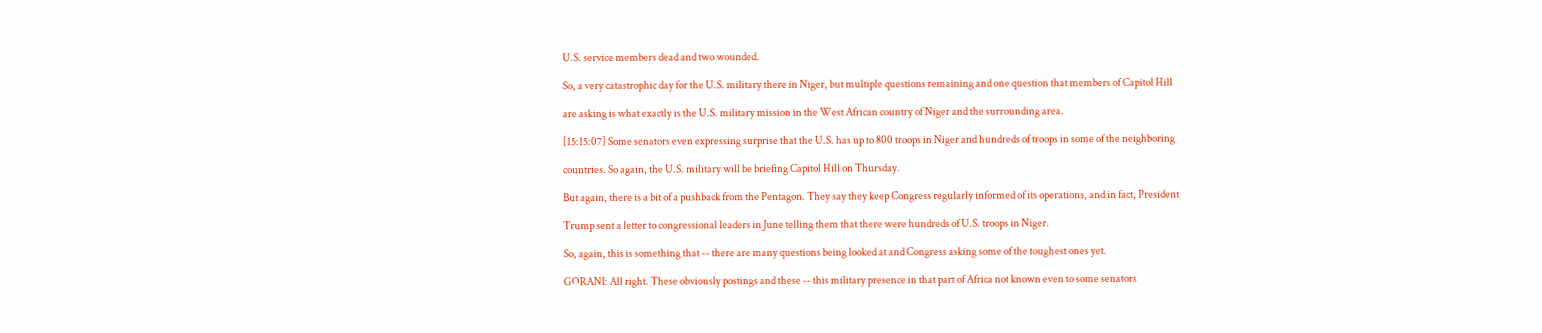U.S. service members dead and two wounded.

So, a very catastrophic day for the U.S. military there in Niger, but multiple questions remaining and one question that members of Capitol Hill

are asking is what exactly is the U.S. military mission in the West African country of Niger and the surrounding area.

[15:15:07] Some senators even expressing surprise that the U.S. has up to 800 troops in Niger and hundreds of troops in some of the neighboring

countries. So again, the U.S. military will be briefing Capitol Hill on Thursday.

But again, there is a bit of a pushback from the Pentagon. They say they keep Congress regularly informed of its operations, and in fact, President

Trump sent a letter to congressional leaders in June telling them that there were hundreds of U.S. troops in Niger.

So, again, this is something that -- there are many questions being looked at and Congress asking some of the toughest ones yet.

GORANI: All right. These obviously postings and these -- this military presence in that part of Africa not known even to some senators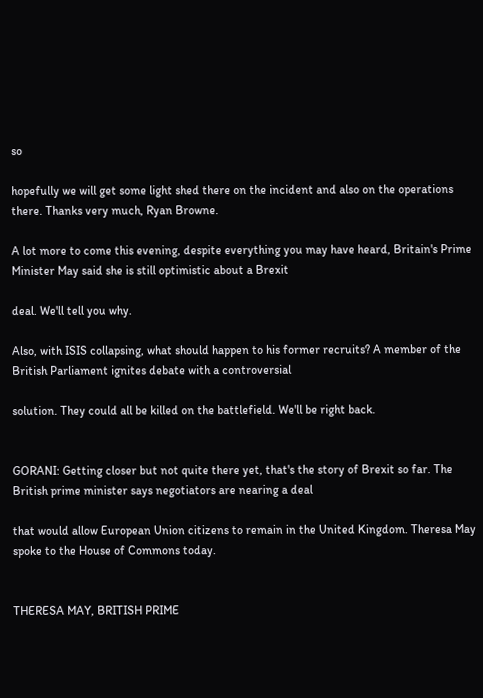so

hopefully we will get some light shed there on the incident and also on the operations there. Thanks very much, Ryan Browne.

A lot more to come this evening, despite everything you may have heard, Britain's Prime Minister May said she is still optimistic about a Brexit

deal. We'll tell you why.

Also, with ISIS collapsing, what should happen to his former recruits? A member of the British Parliament ignites debate with a controversial

solution. They could all be killed on the battlefield. We'll be right back.


GORANI: Getting closer but not quite there yet, that's the story of Brexit so far. The British prime minister says negotiators are nearing a deal

that would allow European Union citizens to remain in the United Kingdom. Theresa May spoke to the House of Commons today.


THERESA MAY, BRITISH PRIME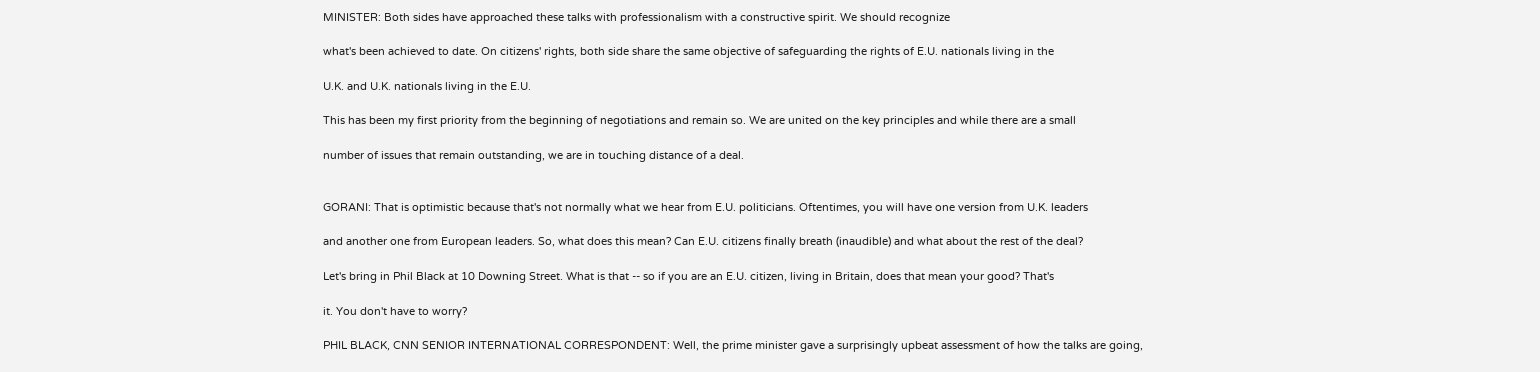MINISTER: Both sides have approached these talks with professionalism with a constructive spirit. We should recognize

what's been achieved to date. On citizens' rights, both side share the same objective of safeguarding the rights of E.U. nationals living in the

U.K. and U.K. nationals living in the E.U.

This has been my first priority from the beginning of negotiations and remain so. We are united on the key principles and while there are a small

number of issues that remain outstanding, we are in touching distance of a deal.


GORANI: That is optimistic because that's not normally what we hear from E.U. politicians. Oftentimes, you will have one version from U.K. leaders

and another one from European leaders. So, what does this mean? Can E.U. citizens finally breath (inaudible) and what about the rest of the deal?

Let's bring in Phil Black at 10 Downing Street. What is that -- so if you are an E.U. citizen, living in Britain, does that mean your good? That's

it. You don't have to worry?

PHIL BLACK, CNN SENIOR INTERNATIONAL CORRESPONDENT: Well, the prime minister gave a surprisingly upbeat assessment of how the talks are going,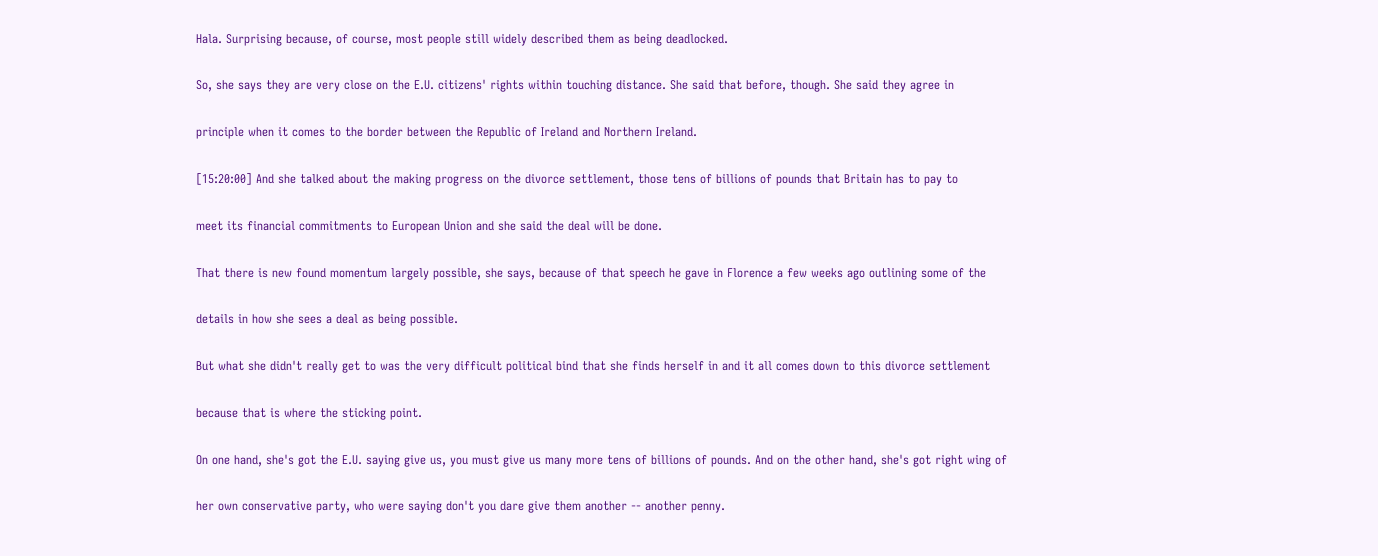Hala. Surprising because, of course, most people still widely described them as being deadlocked.

So, she says they are very close on the E.U. citizens' rights within touching distance. She said that before, though. She said they agree in

principle when it comes to the border between the Republic of Ireland and Northern Ireland.

[15:20:00] And she talked about the making progress on the divorce settlement, those tens of billions of pounds that Britain has to pay to

meet its financial commitments to European Union and she said the deal will be done.

That there is new found momentum largely possible, she says, because of that speech he gave in Florence a few weeks ago outlining some of the

details in how she sees a deal as being possible.

But what she didn't really get to was the very difficult political bind that she finds herself in and it all comes down to this divorce settlement

because that is where the sticking point.

On one hand, she's got the E.U. saying give us, you must give us many more tens of billions of pounds. And on the other hand, she's got right wing of

her own conservative party, who were saying don't you dare give them another -- another penny.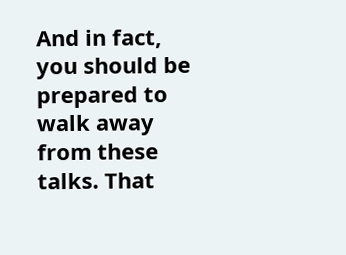And in fact, you should be prepared to walk away from these talks. That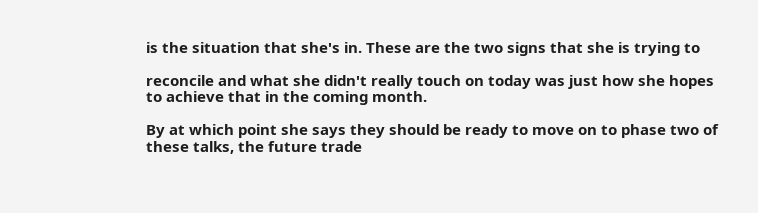is the situation that she's in. These are the two signs that she is trying to

reconcile and what she didn't really touch on today was just how she hopes to achieve that in the coming month.

By at which point she says they should be ready to move on to phase two of these talks, the future trade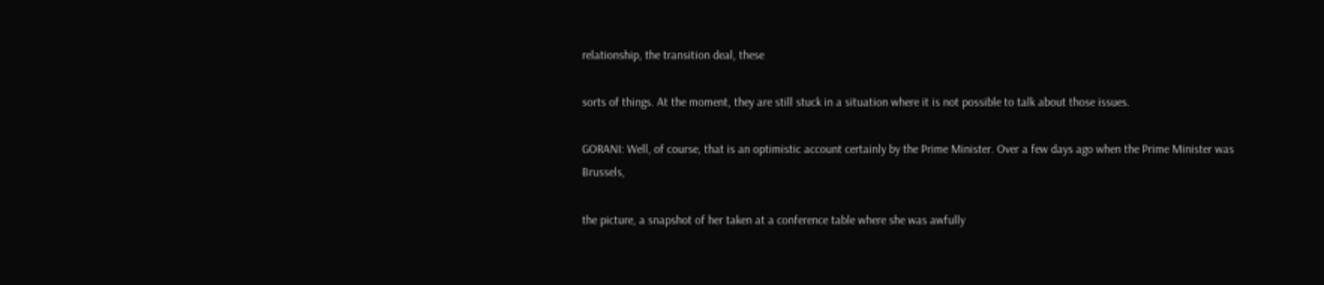relationship, the transition deal, these

sorts of things. At the moment, they are still stuck in a situation where it is not possible to talk about those issues.

GORANI: Well, of course, that is an optimistic account certainly by the Prime Minister. Over a few days ago when the Prime Minister was Brussels,

the picture, a snapshot of her taken at a conference table where she was awfully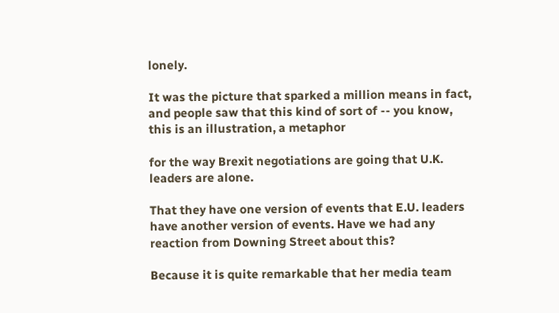lonely.

It was the picture that sparked a million means in fact, and people saw that this kind of sort of -- you know, this is an illustration, a metaphor

for the way Brexit negotiations are going that U.K. leaders are alone.

That they have one version of events that E.U. leaders have another version of events. Have we had any reaction from Downing Street about this?

Because it is quite remarkable that her media team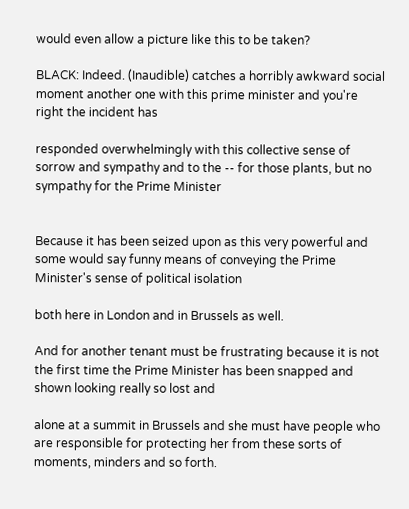would even allow a picture like this to be taken?

BLACK: Indeed. (Inaudible) catches a horribly awkward social moment another one with this prime minister and you're right the incident has

responded overwhelmingly with this collective sense of sorrow and sympathy and to the -- for those plants, but no sympathy for the Prime Minister


Because it has been seized upon as this very powerful and some would say funny means of conveying the Prime Minister's sense of political isolation

both here in London and in Brussels as well.

And for another tenant must be frustrating because it is not the first time the Prime Minister has been snapped and shown looking really so lost and

alone at a summit in Brussels and she must have people who are responsible for protecting her from these sorts of moments, minders and so forth.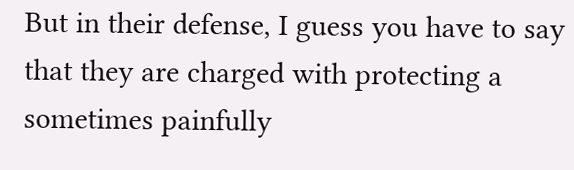But in their defense, I guess you have to say that they are charged with protecting a sometimes painfully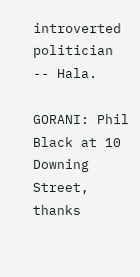introverted politician -- Hala.

GORANI: Phil Black at 10 Downing Street, thanks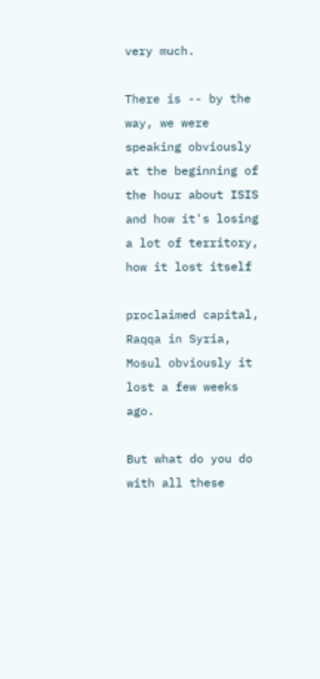very much.

There is -- by the way, we were speaking obviously at the beginning of the hour about ISIS and how it's losing a lot of territory, how it lost itself

proclaimed capital, Raqqa in Syria, Mosul obviously it lost a few weeks ago.

But what do you do with all these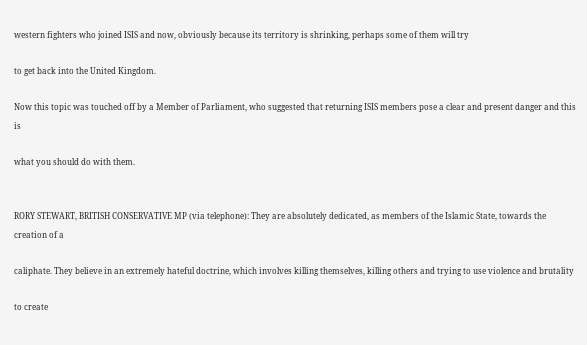western fighters who joined ISIS and now, obviously because its territory is shrinking, perhaps some of them will try

to get back into the United Kingdom.

Now this topic was touched off by a Member of Parliament, who suggested that returning ISIS members pose a clear and present danger and this is

what you should do with them.


RORY STEWART, BRITISH CONSERVATIVE MP (via telephone): They are absolutely dedicated, as members of the Islamic State, towards the creation of a

caliphate. They believe in an extremely hateful doctrine, which involves killing themselves, killing others and trying to use violence and brutality

to create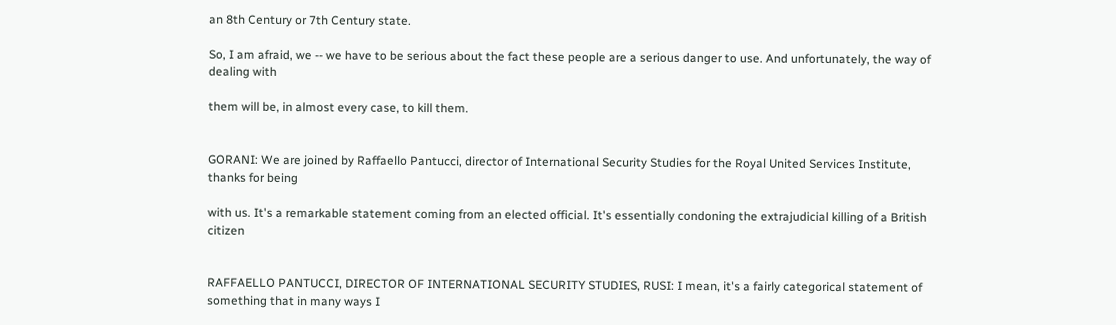an 8th Century or 7th Century state.

So, I am afraid, we -- we have to be serious about the fact these people are a serious danger to use. And unfortunately, the way of dealing with

them will be, in almost every case, to kill them.


GORANI: We are joined by Raffaello Pantucci, director of International Security Studies for the Royal United Services Institute, thanks for being

with us. It's a remarkable statement coming from an elected official. It's essentially condoning the extrajudicial killing of a British citizen


RAFFAELLO PANTUCCI, DIRECTOR OF INTERNATIONAL SECURITY STUDIES, RUSI: I mean, it's a fairly categorical statement of something that in many ways I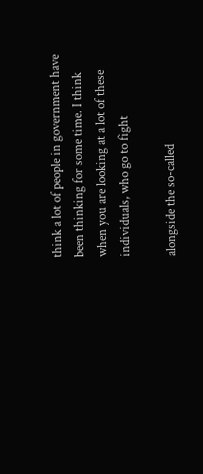think a lot of people in government have been thinking for some time. I think when you are looking at a lot of these individuals, who go to fight

alongside the so-called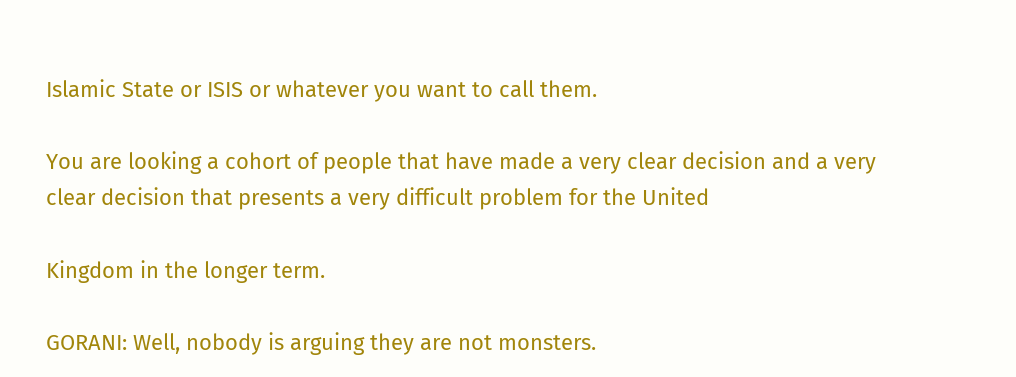Islamic State or ISIS or whatever you want to call them.

You are looking a cohort of people that have made a very clear decision and a very clear decision that presents a very difficult problem for the United

Kingdom in the longer term.

GORANI: Well, nobody is arguing they are not monsters.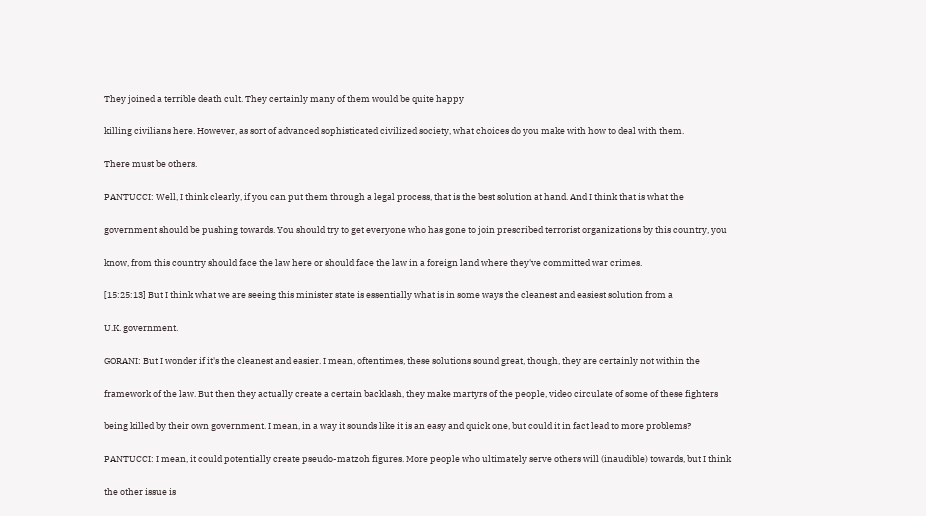They joined a terrible death cult. They certainly many of them would be quite happy

killing civilians here. However, as sort of advanced sophisticated civilized society, what choices do you make with how to deal with them.

There must be others.

PANTUCCI: Well, I think clearly, if you can put them through a legal process, that is the best solution at hand. And I think that is what the

government should be pushing towards. You should try to get everyone who has gone to join prescribed terrorist organizations by this country, you

know, from this country should face the law here or should face the law in a foreign land where they've committed war crimes.

[15:25:13] But I think what we are seeing this minister state is essentially what is in some ways the cleanest and easiest solution from a

U.K. government.

GORANI: But I wonder if it's the cleanest and easier. I mean, oftentimes, these solutions sound great, though, they are certainly not within the

framework of the law. But then they actually create a certain backlash, they make martyrs of the people, video circulate of some of these fighters

being killed by their own government. I mean, in a way it sounds like it is an easy and quick one, but could it in fact lead to more problems?

PANTUCCI: I mean, it could potentially create pseudo-matzoh figures. More people who ultimately serve others will (inaudible) towards, but I think

the other issue is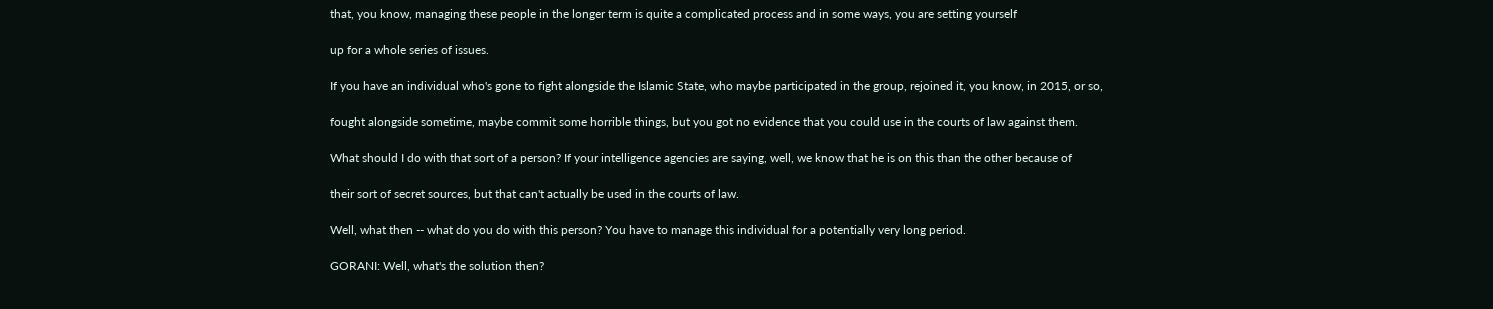that, you know, managing these people in the longer term is quite a complicated process and in some ways, you are setting yourself

up for a whole series of issues.

If you have an individual who's gone to fight alongside the Islamic State, who maybe participated in the group, rejoined it, you know, in 2015, or so,

fought alongside sometime, maybe commit some horrible things, but you got no evidence that you could use in the courts of law against them.

What should I do with that sort of a person? If your intelligence agencies are saying, well, we know that he is on this than the other because of

their sort of secret sources, but that can't actually be used in the courts of law.

Well, what then -- what do you do with this person? You have to manage this individual for a potentially very long period.

GORANI: Well, what's the solution then?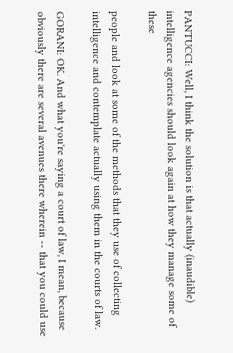PANTUCCI: Well, I think the solution is that actually (inaudible) intelligence agencies should look again at how they manage some of these

people and look at some of the methods that they use of collecting intelligence and contemplate actually using them in the courts of law.

GORANI: OK. And what you're saying a court of law, I mean, because obviously there are several avenues there wherein -- that you could use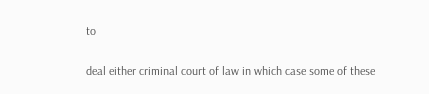to

deal either criminal court of law in which case some of these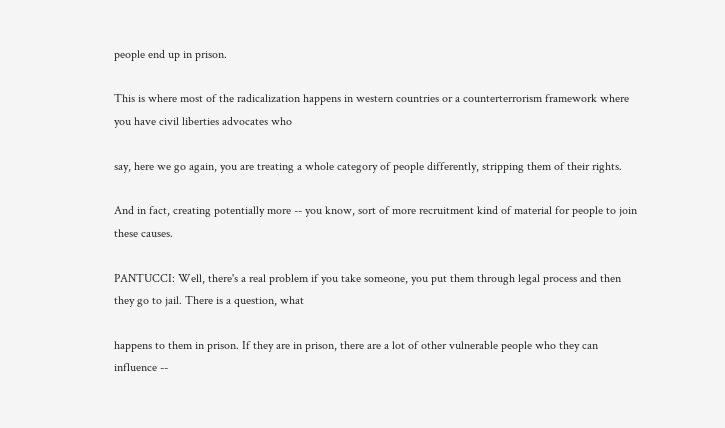people end up in prison.

This is where most of the radicalization happens in western countries or a counterterrorism framework where you have civil liberties advocates who

say, here we go again, you are treating a whole category of people differently, stripping them of their rights.

And in fact, creating potentially more -- you know, sort of more recruitment kind of material for people to join these causes.

PANTUCCI: Well, there's a real problem if you take someone, you put them through legal process and then they go to jail. There is a question, what

happens to them in prison. If they are in prison, there are a lot of other vulnerable people who they can influence --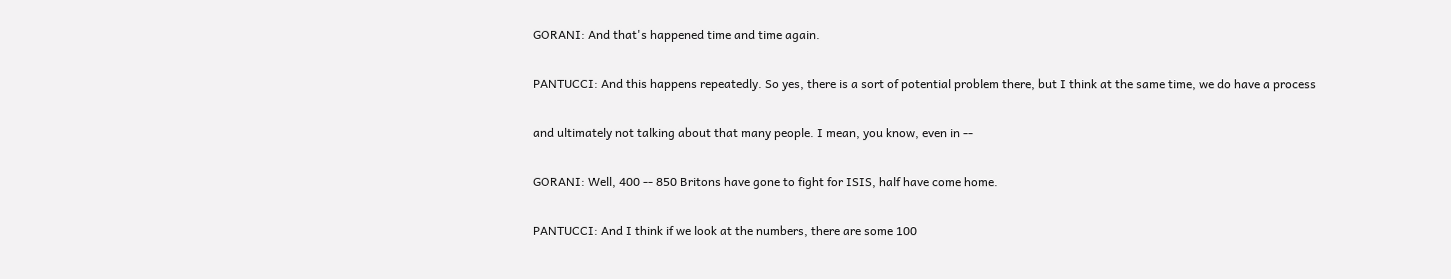GORANI: And that's happened time and time again.

PANTUCCI: And this happens repeatedly. So yes, there is a sort of potential problem there, but I think at the same time, we do have a process

and ultimately not talking about that many people. I mean, you know, even in --

GORANI: Well, 400 -- 850 Britons have gone to fight for ISIS, half have come home.

PANTUCCI: And I think if we look at the numbers, there are some 100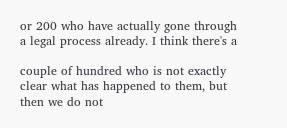or 200 who have actually gone through a legal process already. I think there's a

couple of hundred who is not exactly clear what has happened to them, but then we do not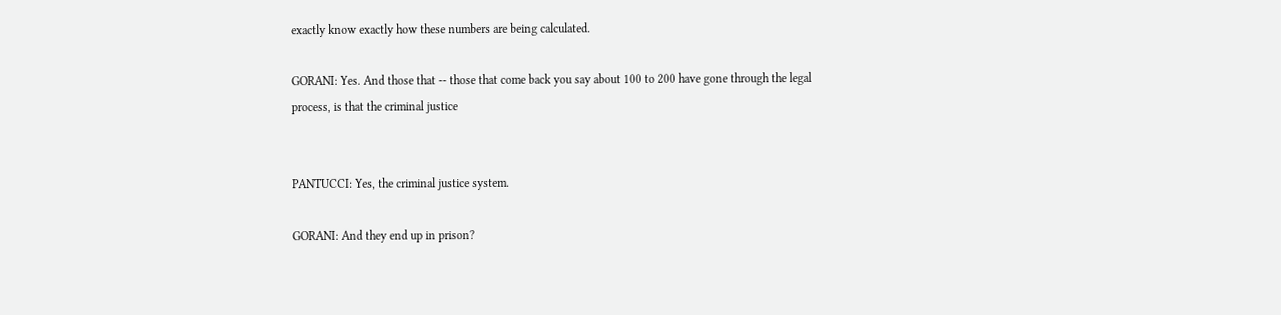exactly know exactly how these numbers are being calculated.

GORANI: Yes. And those that -- those that come back you say about 100 to 200 have gone through the legal process, is that the criminal justice


PANTUCCI: Yes, the criminal justice system.

GORANI: And they end up in prison?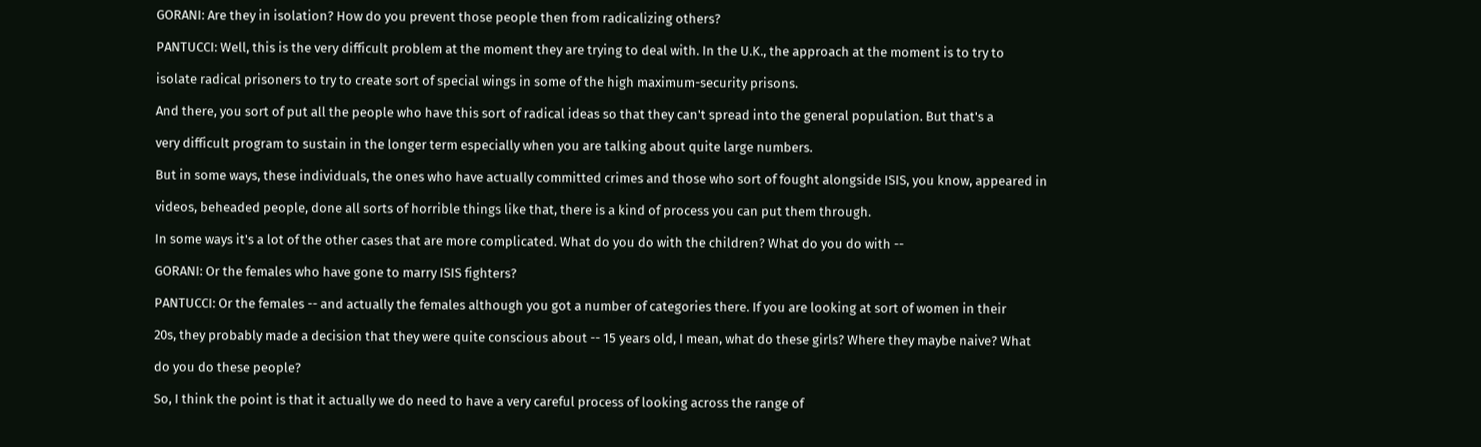GORANI: Are they in isolation? How do you prevent those people then from radicalizing others?

PANTUCCI: Well, this is the very difficult problem at the moment they are trying to deal with. In the U.K., the approach at the moment is to try to

isolate radical prisoners to try to create sort of special wings in some of the high maximum-security prisons.

And there, you sort of put all the people who have this sort of radical ideas so that they can't spread into the general population. But that's a

very difficult program to sustain in the longer term especially when you are talking about quite large numbers.

But in some ways, these individuals, the ones who have actually committed crimes and those who sort of fought alongside ISIS, you know, appeared in

videos, beheaded people, done all sorts of horrible things like that, there is a kind of process you can put them through.

In some ways it's a lot of the other cases that are more complicated. What do you do with the children? What do you do with --

GORANI: Or the females who have gone to marry ISIS fighters?

PANTUCCI: Or the females -- and actually the females although you got a number of categories there. If you are looking at sort of women in their

20s, they probably made a decision that they were quite conscious about -- 15 years old, I mean, what do these girls? Where they maybe naive? What

do you do these people?

So, I think the point is that it actually we do need to have a very careful process of looking across the range of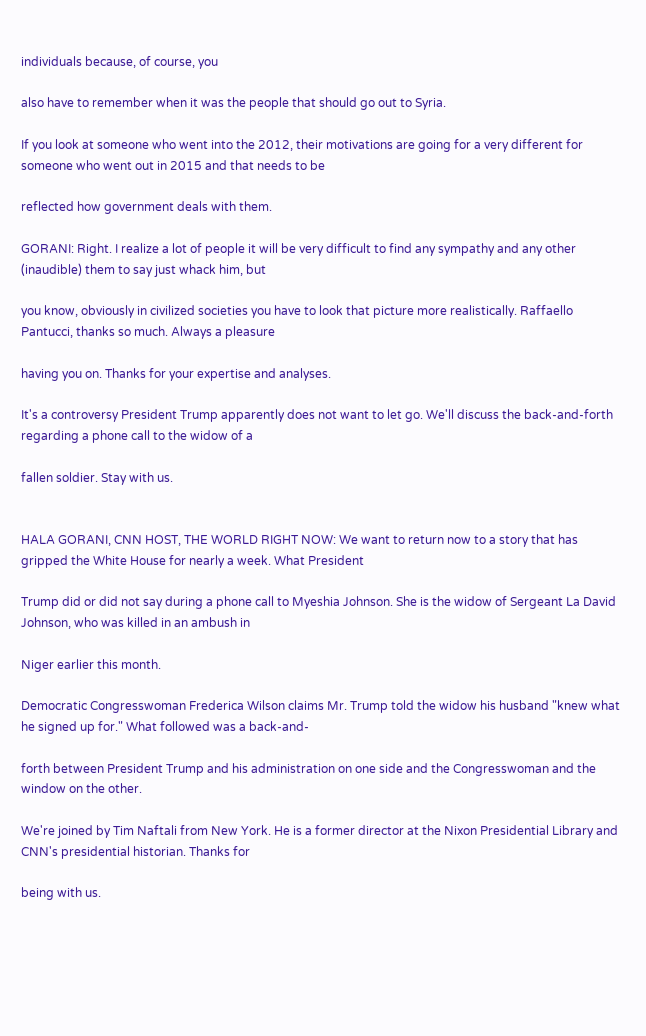individuals because, of course, you

also have to remember when it was the people that should go out to Syria.

If you look at someone who went into the 2012, their motivations are going for a very different for someone who went out in 2015 and that needs to be

reflected how government deals with them.

GORANI: Right. I realize a lot of people it will be very difficult to find any sympathy and any other (inaudible) them to say just whack him, but

you know, obviously in civilized societies you have to look that picture more realistically. Raffaello Pantucci, thanks so much. Always a pleasure

having you on. Thanks for your expertise and analyses.

It's a controversy President Trump apparently does not want to let go. We'll discuss the back-and-forth regarding a phone call to the widow of a

fallen soldier. Stay with us.


HALA GORANI, CNN HOST, THE WORLD RIGHT NOW: We want to return now to a story that has gripped the White House for nearly a week. What President

Trump did or did not say during a phone call to Myeshia Johnson. She is the widow of Sergeant La David Johnson, who was killed in an ambush in

Niger earlier this month.

Democratic Congresswoman Frederica Wilson claims Mr. Trump told the widow his husband "knew what he signed up for." What followed was a back-and-

forth between President Trump and his administration on one side and the Congresswoman and the window on the other.

We're joined by Tim Naftali from New York. He is a former director at the Nixon Presidential Library and CNN's presidential historian. Thanks for

being with us.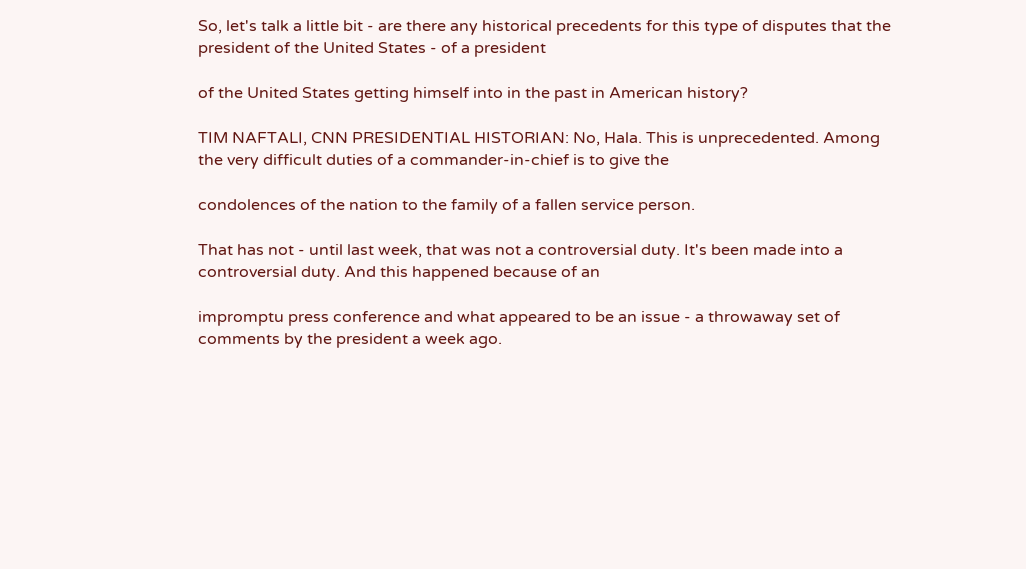So, let's talk a little bit - are there any historical precedents for this type of disputes that the president of the United States - of a president

of the United States getting himself into in the past in American history?

TIM NAFTALI, CNN PRESIDENTIAL HISTORIAN: No, Hala. This is unprecedented. Among the very difficult duties of a commander-in-chief is to give the

condolences of the nation to the family of a fallen service person.

That has not - until last week, that was not a controversial duty. It's been made into a controversial duty. And this happened because of an

impromptu press conference and what appeared to be an issue - a throwaway set of comments by the president a week ago.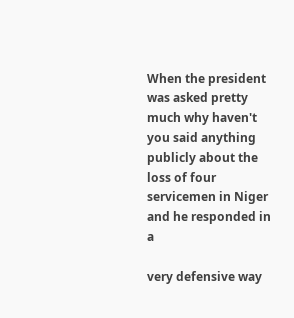When the president was asked pretty much why haven't you said anything publicly about the loss of four servicemen in Niger and he responded in a

very defensive way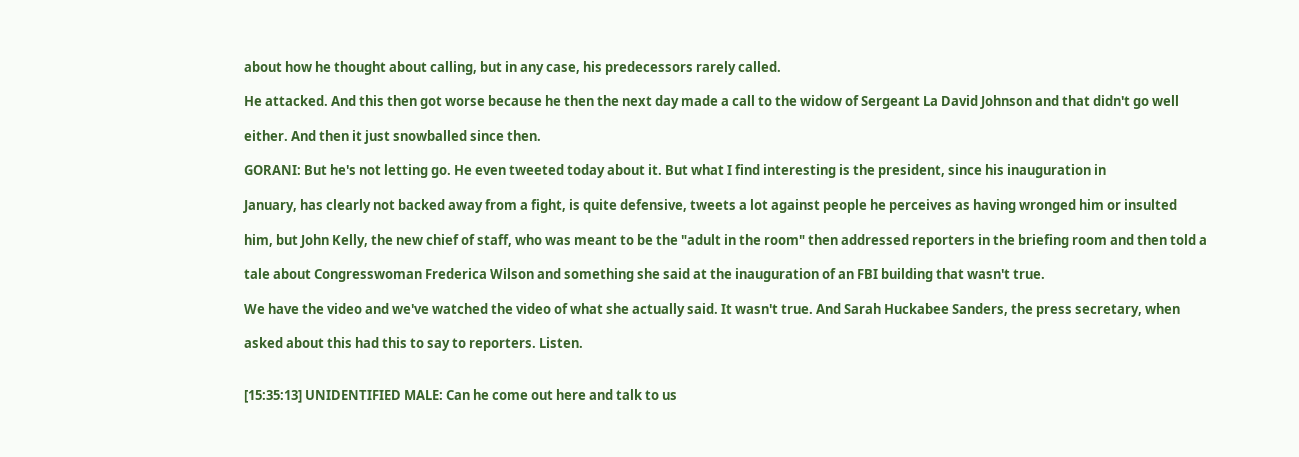about how he thought about calling, but in any case, his predecessors rarely called.

He attacked. And this then got worse because he then the next day made a call to the widow of Sergeant La David Johnson and that didn't go well

either. And then it just snowballed since then.

GORANI: But he's not letting go. He even tweeted today about it. But what I find interesting is the president, since his inauguration in

January, has clearly not backed away from a fight, is quite defensive, tweets a lot against people he perceives as having wronged him or insulted

him, but John Kelly, the new chief of staff, who was meant to be the "adult in the room" then addressed reporters in the briefing room and then told a

tale about Congresswoman Frederica Wilson and something she said at the inauguration of an FBI building that wasn't true.

We have the video and we've watched the video of what she actually said. It wasn't true. And Sarah Huckabee Sanders, the press secretary, when

asked about this had this to say to reporters. Listen.


[15:35:13] UNIDENTIFIED MALE: Can he come out here and talk to us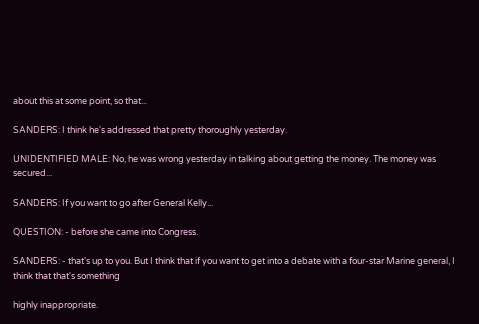about this at some point, so that...

SANDERS: I think he's addressed that pretty thoroughly yesterday.

UNIDENTIFIED MALE: No, he was wrong yesterday in talking about getting the money. The money was secured...

SANDERS: If you want to go after General Kelly...

QUESTION: - before she came into Congress.

SANDERS: - that's up to you. But I think that if you want to get into a debate with a four-star Marine general, I think that that's something

highly inappropriate.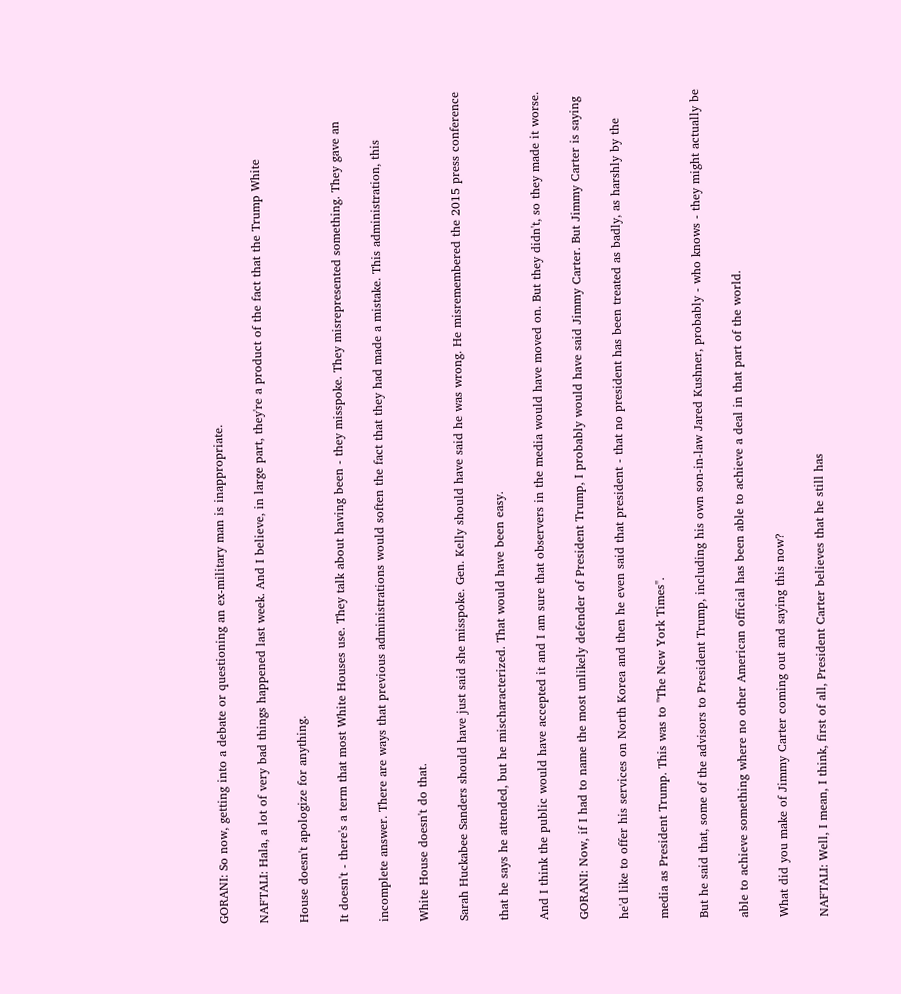GORANI: So now, getting into a debate or questioning an ex-military man is inappropriate.

NAFTALI: Hala, a lot of very bad things happened last week. And I believe, in large part, they're a product of the fact that the Trump White

House doesn't apologize for anything.

It doesn't - there's a term that most White Houses use. They talk about having been - they misspoke. They misrepresented something. They gave an

incomplete answer. There are ways that previous administrations would soften the fact that they had made a mistake. This administration, this

White House doesn't do that.

Sarah Huckabee Sanders should have just said she misspoke. Gen. Kelly should have said he was wrong. He misremembered the 2015 press conference

that he says he attended, but he mischaracterized. That would have been easy.

And I think the public would have accepted it and I am sure that observers in the media would have moved on. But they didn't, so they made it worse.

GORANI: Now, if I had to name the most unlikely defender of President Trump, I probably would have said Jimmy Carter. But Jimmy Carter is saying

he'd like to offer his services on North Korea and then he even said that president - that no president has been treated as badly, as harshly by the

media as President Trump. This was to "The New York Times".

But he said that, some of the advisors to President Trump, including his own son-in-law Jared Kushner, probably - who knows - they might actually be

able to achieve something where no other American official has been able to achieve a deal in that part of the world.

What did you make of Jimmy Carter coming out and saying this now?

NAFTALI: Well, I mean, I think, first of all, President Carter believes that he still has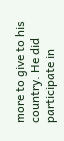more to give to his country. He did participate in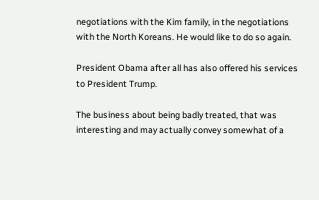negotiations with the Kim family, in the negotiations with the North Koreans. He would like to do so again.

President Obama after all has also offered his services to President Trump.

The business about being badly treated, that was interesting and may actually convey somewhat of a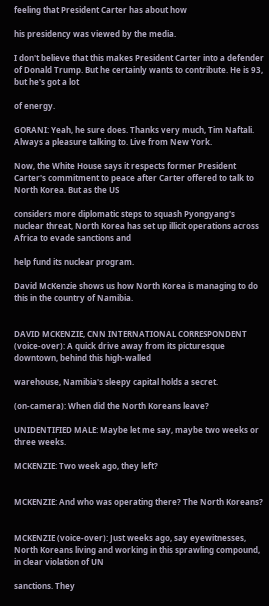feeling that President Carter has about how

his presidency was viewed by the media.

I don't believe that this makes President Carter into a defender of Donald Trump. But he certainly wants to contribute. He is 93, but he's got a lot

of energy.

GORANI: Yeah, he sure does. Thanks very much, Tim Naftali. Always a pleasure talking to. Live from New York.

Now, the White House says it respects former President Carter's commitment to peace after Carter offered to talk to North Korea. But as the US

considers more diplomatic steps to squash Pyongyang's nuclear threat, North Korea has set up illicit operations across Africa to evade sanctions and

help fund its nuclear program.

David McKenzie shows us how North Korea is managing to do this in the country of Namibia.


DAVID MCKENZIE, CNN INTERNATIONAL CORRESPONDENT (voice-over): A quick drive away from its picturesque downtown, behind this high-walled

warehouse, Namibia's sleepy capital holds a secret.

(on-camera): When did the North Koreans leave?

UNIDENTIFIED MALE: Maybe let me say, maybe two weeks or three weeks.

MCKENZIE: Two week ago, they left?


MCKENZIE: And who was operating there? The North Koreans?


MCKENZIE (voice-over): Just weeks ago, say eyewitnesses, North Koreans living and working in this sprawling compound, in clear violation of UN

sanctions. They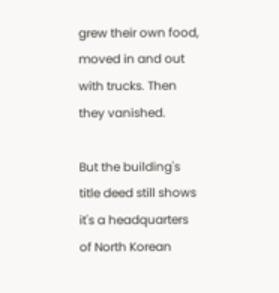grew their own food, moved in and out with trucks. Then they vanished.

But the building's title deed still shows it's a headquarters of North Korean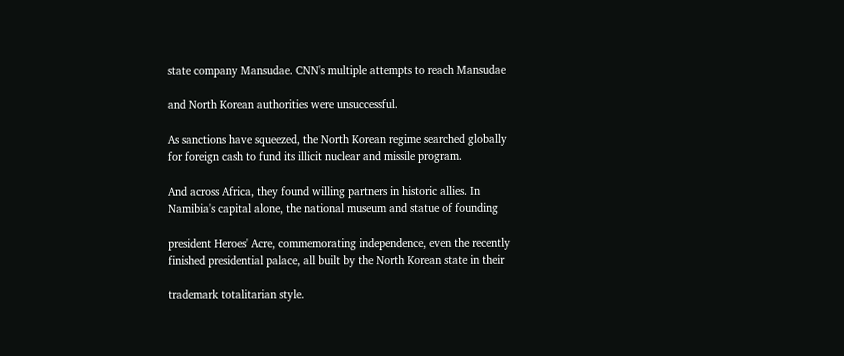state company Mansudae. CNN's multiple attempts to reach Mansudae

and North Korean authorities were unsuccessful.

As sanctions have squeezed, the North Korean regime searched globally for foreign cash to fund its illicit nuclear and missile program.

And across Africa, they found willing partners in historic allies. In Namibia's capital alone, the national museum and statue of founding

president Heroes' Acre, commemorating independence, even the recently finished presidential palace, all built by the North Korean state in their

trademark totalitarian style.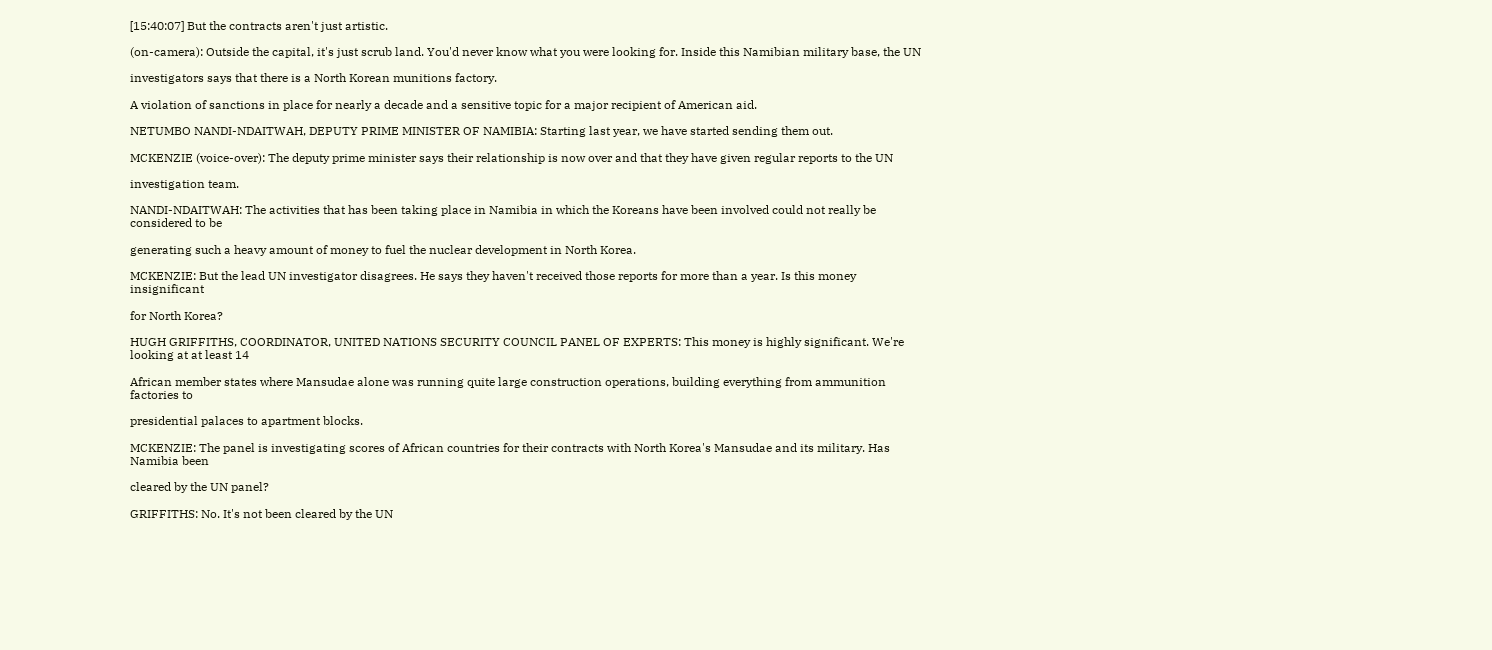[15:40:07] But the contracts aren't just artistic.

(on-camera): Outside the capital, it's just scrub land. You'd never know what you were looking for. Inside this Namibian military base, the UN

investigators says that there is a North Korean munitions factory.

A violation of sanctions in place for nearly a decade and a sensitive topic for a major recipient of American aid.

NETUMBO NANDI-NDAITWAH, DEPUTY PRIME MINISTER OF NAMIBIA: Starting last year, we have started sending them out.

MCKENZIE (voice-over): The deputy prime minister says their relationship is now over and that they have given regular reports to the UN

investigation team.

NANDI-NDAITWAH: The activities that has been taking place in Namibia in which the Koreans have been involved could not really be considered to be

generating such a heavy amount of money to fuel the nuclear development in North Korea.

MCKENZIE: But the lead UN investigator disagrees. He says they haven't received those reports for more than a year. Is this money insignificant

for North Korea?

HUGH GRIFFITHS, COORDINATOR, UNITED NATIONS SECURITY COUNCIL PANEL OF EXPERTS: This money is highly significant. We're looking at at least 14

African member states where Mansudae alone was running quite large construction operations, building everything from ammunition factories to

presidential palaces to apartment blocks.

MCKENZIE: The panel is investigating scores of African countries for their contracts with North Korea's Mansudae and its military. Has Namibia been

cleared by the UN panel?

GRIFFITHS: No. It's not been cleared by the UN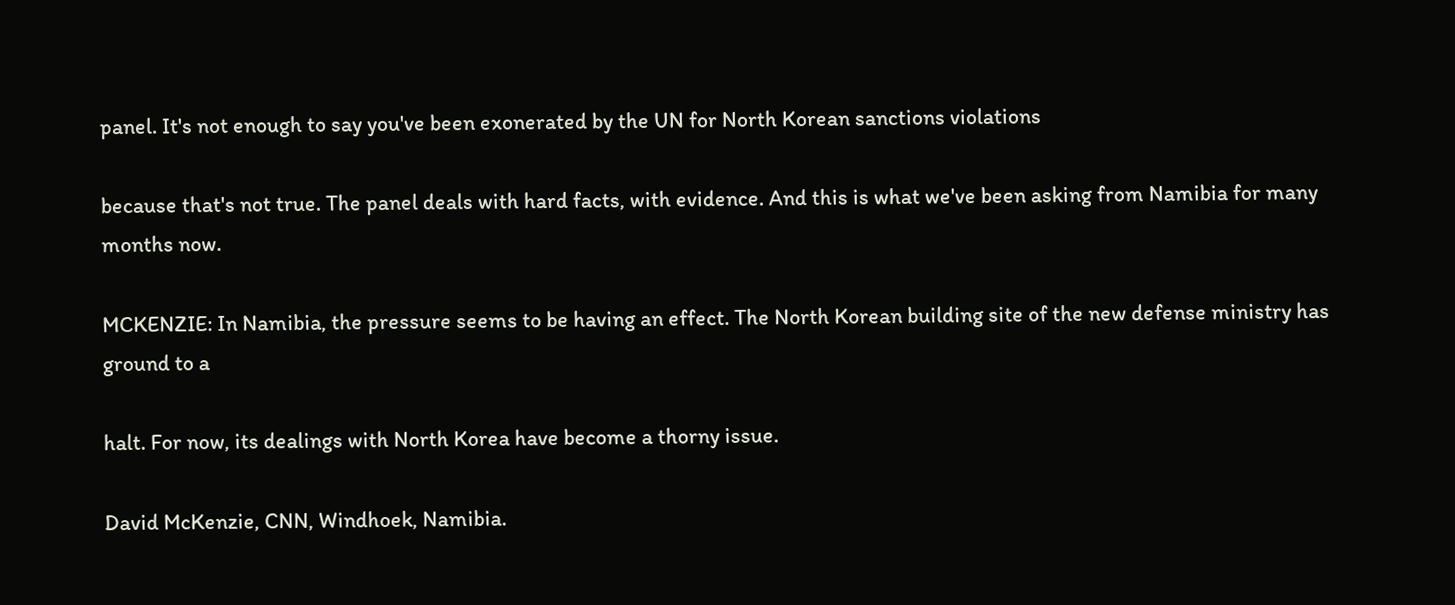panel. It's not enough to say you've been exonerated by the UN for North Korean sanctions violations

because that's not true. The panel deals with hard facts, with evidence. And this is what we've been asking from Namibia for many months now.

MCKENZIE: In Namibia, the pressure seems to be having an effect. The North Korean building site of the new defense ministry has ground to a

halt. For now, its dealings with North Korea have become a thorny issue.

David McKenzie, CNN, Windhoek, Namibia.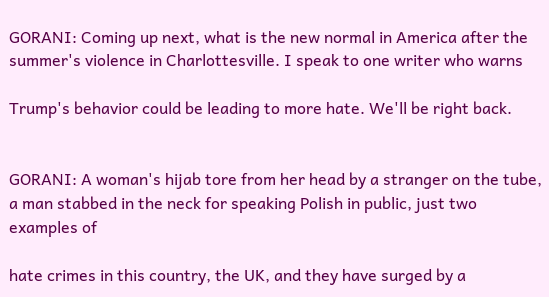GORANI: Coming up next, what is the new normal in America after the summer's violence in Charlottesville. I speak to one writer who warns

Trump's behavior could be leading to more hate. We'll be right back.


GORANI: A woman's hijab tore from her head by a stranger on the tube, a man stabbed in the neck for speaking Polish in public, just two examples of

hate crimes in this country, the UK, and they have surged by a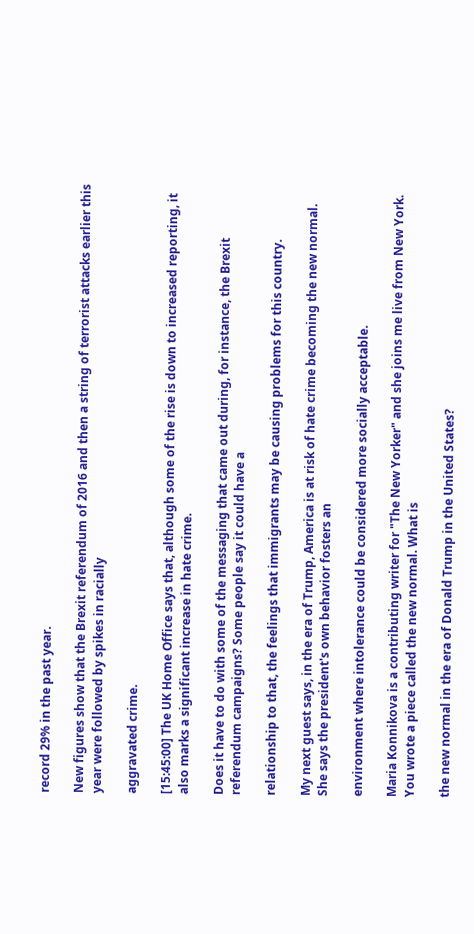record 29% in the past year.

New figures show that the Brexit referendum of 2016 and then a string of terrorist attacks earlier this year were followed by spikes in racially

aggravated crime.

[15:45:00] The UK Home Office says that, although some of the rise is down to increased reporting, it also marks a significant increase in hate crime.

Does it have to do with some of the messaging that came out during, for instance, the Brexit referendum campaigns? Some people say it could have a

relationship to that, the feelings that immigrants may be causing problems for this country.

My next guest says, in the era of Trump, America is at risk of hate crime becoming the new normal. She says the president's own behavior fosters an

environment where intolerance could be considered more socially acceptable.

Maria Konnikova is a contributing writer for "The New Yorker" and she joins me live from New York. You wrote a piece called the new normal. What is

the new normal in the era of Donald Trump in the United States?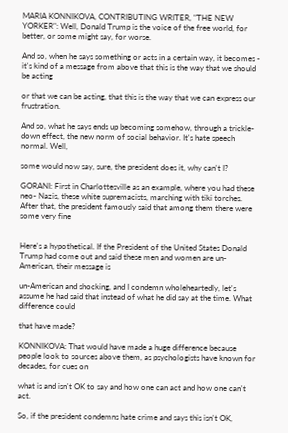MARIA KONNIKOVA, CONTRIBUTING WRITER, "THE NEW YORKER": Well, Donald Trump is the voice of the free world, for better, or some might say, for worse.

And so, when he says something or acts in a certain way, it becomes - it's kind of a message from above that this is the way that we should be acting

or that we can be acting, that this is the way that we can express our frustration.

And so, what he says ends up becoming somehow, through a trickle-down effect, the new norm of social behavior. It's hate speech normal. Well,

some would now say, sure, the president does it, why can't I?

GORANI: First in Charlottesville as an example, where you had these neo- Nazis, these white supremacists, marching with tiki torches. After that, the president famously said that among them there were some very fine


Here's a hypothetical. If the President of the United States Donald Trump had come out and said these men and women are un-American, their message is

un-American and shocking, and I condemn wholeheartedly, let's assume he had said that instead of what he did say at the time. What difference could

that have made?

KONNIKOVA: That would have made a huge difference because people look to sources above them, as psychologists have known for decades, for cues on

what is and isn't OK to say and how one can act and how one can't act.

So, if the president condemns hate crime and says this isn't OK,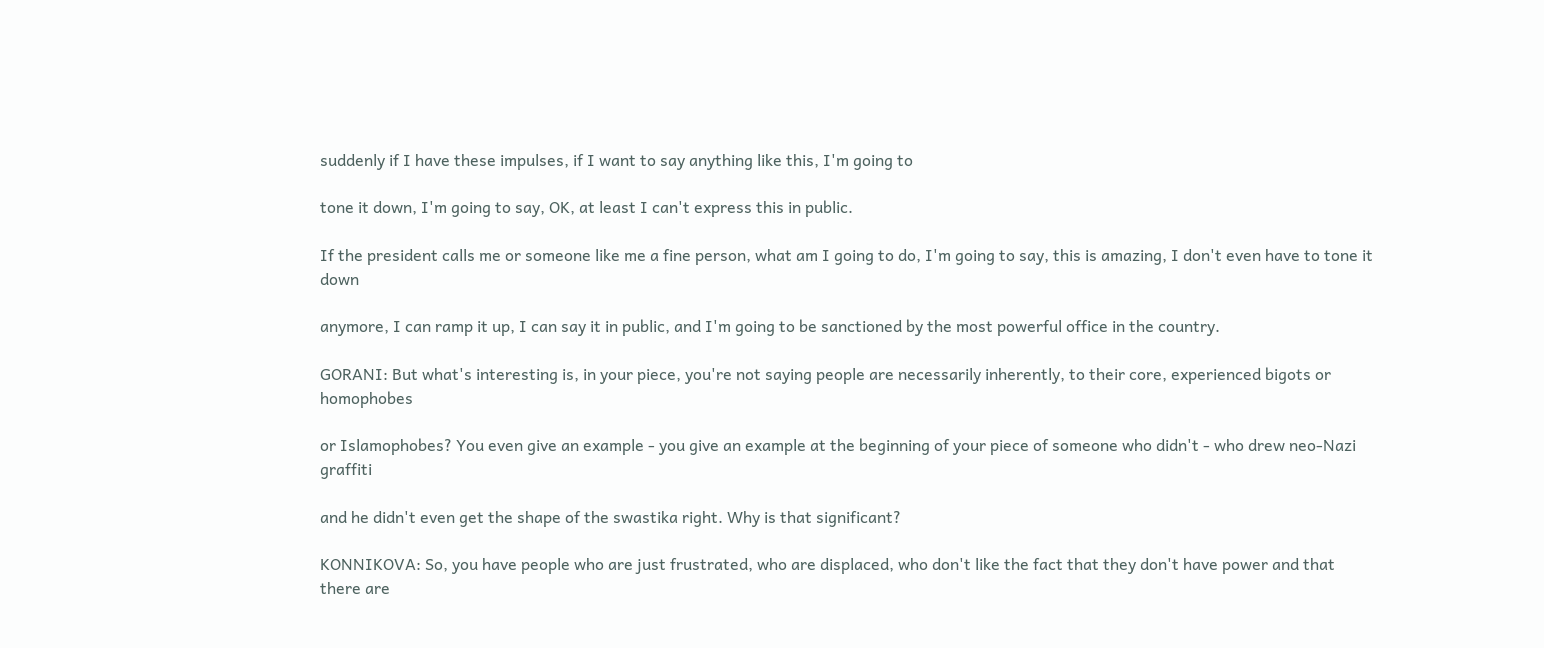suddenly if I have these impulses, if I want to say anything like this, I'm going to

tone it down, I'm going to say, OK, at least I can't express this in public.

If the president calls me or someone like me a fine person, what am I going to do, I'm going to say, this is amazing, I don't even have to tone it down

anymore, I can ramp it up, I can say it in public, and I'm going to be sanctioned by the most powerful office in the country.

GORANI: But what's interesting is, in your piece, you're not saying people are necessarily inherently, to their core, experienced bigots or homophobes

or Islamophobes? You even give an example - you give an example at the beginning of your piece of someone who didn't - who drew neo-Nazi graffiti

and he didn't even get the shape of the swastika right. Why is that significant?

KONNIKOVA: So, you have people who are just frustrated, who are displaced, who don't like the fact that they don't have power and that there are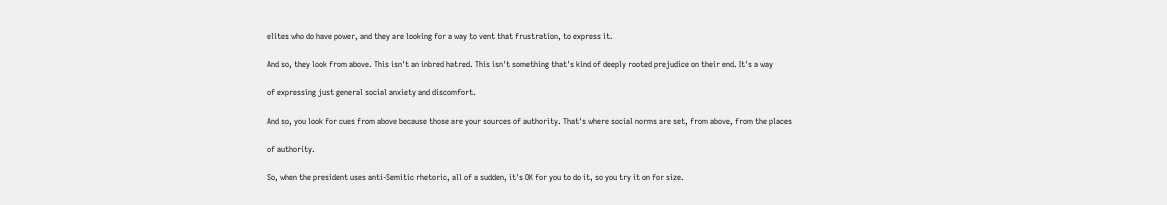elites who do have power, and they are looking for a way to vent that frustration, to express it.

And so, they look from above. This isn't an inbred hatred. This isn't something that's kind of deeply rooted prejudice on their end. It's a way

of expressing just general social anxiety and discomfort.

And so, you look for cues from above because those are your sources of authority. That's where social norms are set, from above, from the places

of authority.

So, when the president uses anti-Semitic rhetoric, all of a sudden, it's OK for you to do it, so you try it on for size.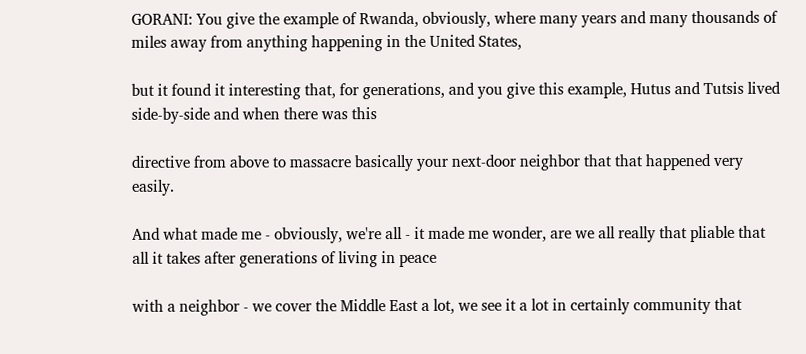GORANI: You give the example of Rwanda, obviously, where many years and many thousands of miles away from anything happening in the United States,

but it found it interesting that, for generations, and you give this example, Hutus and Tutsis lived side-by-side and when there was this

directive from above to massacre basically your next-door neighbor that that happened very easily.

And what made me - obviously, we're all - it made me wonder, are we all really that pliable that all it takes after generations of living in peace

with a neighbor - we cover the Middle East a lot, we see it a lot in certainly community that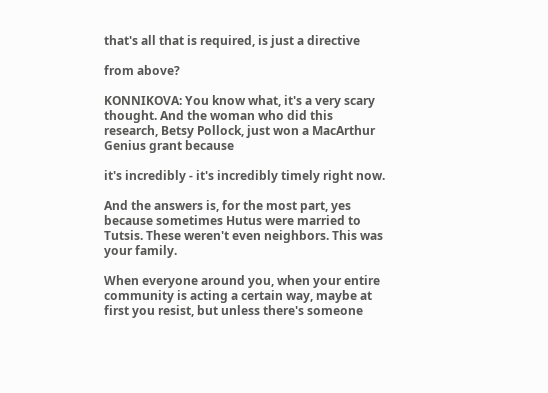that's all that is required, is just a directive

from above?

KONNIKOVA: You know what, it's a very scary thought. And the woman who did this research, Betsy Pollock, just won a MacArthur Genius grant because

it's incredibly - it's incredibly timely right now.

And the answers is, for the most part, yes because sometimes Hutus were married to Tutsis. These weren't even neighbors. This was your family.

When everyone around you, when your entire community is acting a certain way, maybe at first you resist, but unless there's someone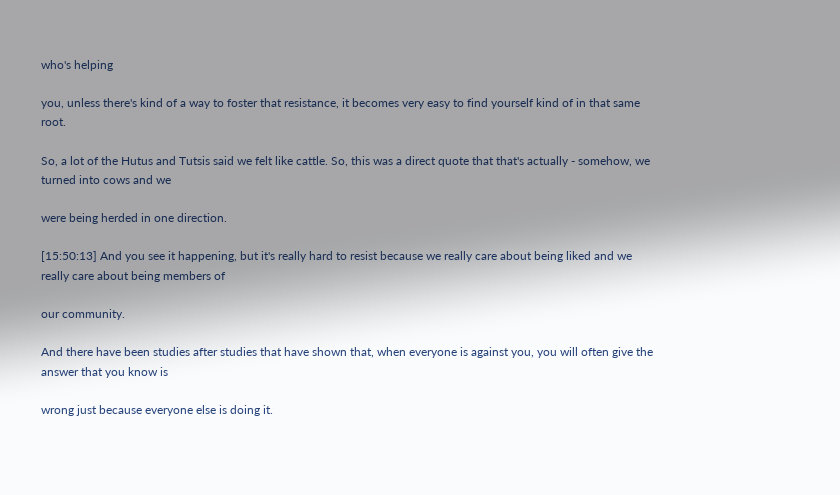who's helping

you, unless there's kind of a way to foster that resistance, it becomes very easy to find yourself kind of in that same root.

So, a lot of the Hutus and Tutsis said we felt like cattle. So, this was a direct quote that that's actually - somehow, we turned into cows and we

were being herded in one direction.

[15:50:13] And you see it happening, but it's really hard to resist because we really care about being liked and we really care about being members of

our community.

And there have been studies after studies that have shown that, when everyone is against you, you will often give the answer that you know is

wrong just because everyone else is doing it.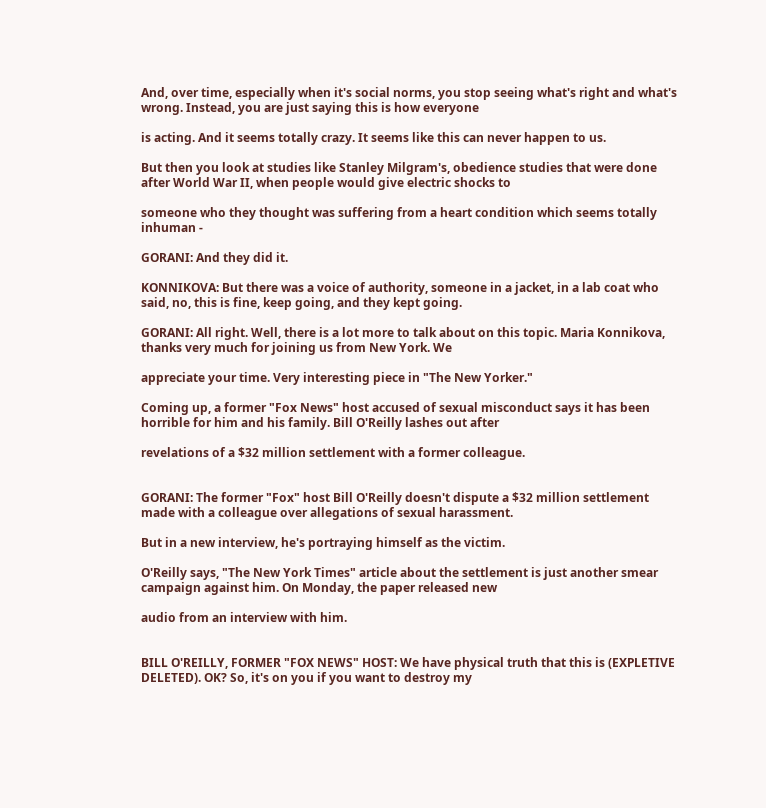And, over time, especially when it's social norms, you stop seeing what's right and what's wrong. Instead, you are just saying this is how everyone

is acting. And it seems totally crazy. It seems like this can never happen to us.

But then you look at studies like Stanley Milgram's, obedience studies that were done after World War II, when people would give electric shocks to

someone who they thought was suffering from a heart condition which seems totally inhuman -

GORANI: And they did it.

KONNIKOVA: But there was a voice of authority, someone in a jacket, in a lab coat who said, no, this is fine, keep going, and they kept going.

GORANI: All right. Well, there is a lot more to talk about on this topic. Maria Konnikova, thanks very much for joining us from New York. We

appreciate your time. Very interesting piece in "The New Yorker."

Coming up, a former "Fox News" host accused of sexual misconduct says it has been horrible for him and his family. Bill O'Reilly lashes out after

revelations of a $32 million settlement with a former colleague.


GORANI: The former "Fox" host Bill O'Reilly doesn't dispute a $32 million settlement made with a colleague over allegations of sexual harassment.

But in a new interview, he's portraying himself as the victim.

O'Reilly says, "The New York Times" article about the settlement is just another smear campaign against him. On Monday, the paper released new

audio from an interview with him.


BILL O'REILLY, FORMER "FOX NEWS" HOST: We have physical truth that this is (EXPLETIVE DELETED). OK? So, it's on you if you want to destroy my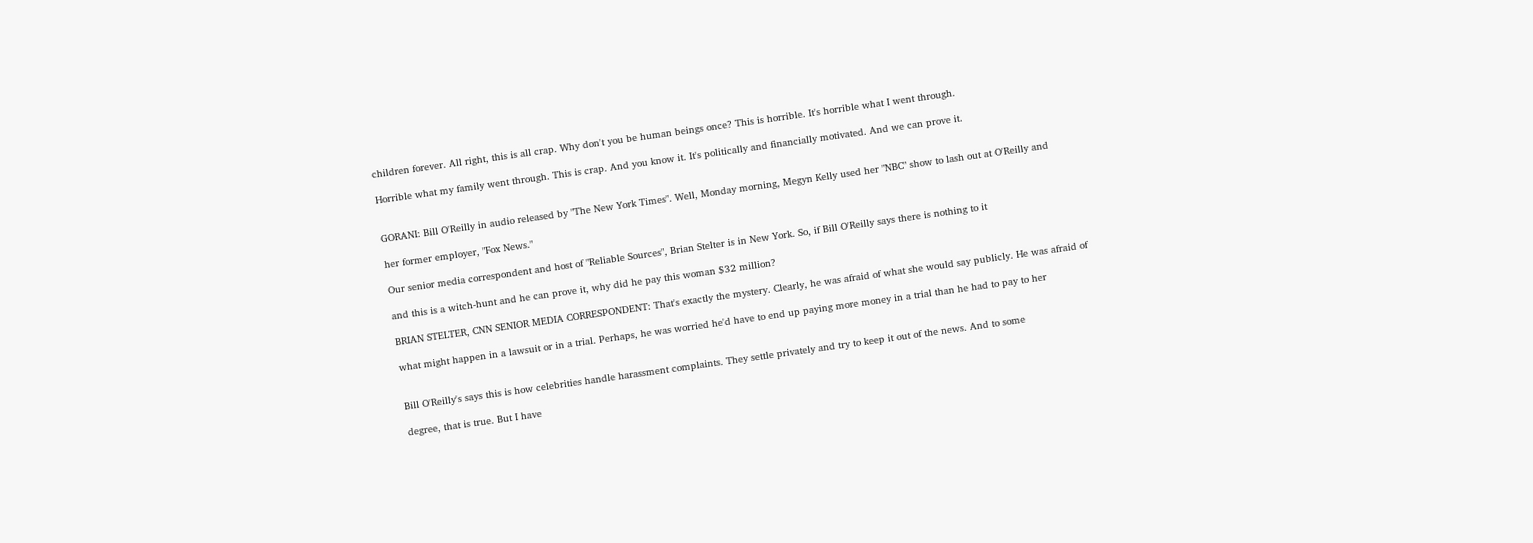children forever. All right, this is all crap. Why don't you be human beings once? This is horrible. It's horrible what I went through.

Horrible what my family went through. This is crap. And you know it. It's politically and financially motivated. And we can prove it.


GORANI: Bill O'Reilly in audio released by "The New York Times". Well, Monday morning, Megyn Kelly used her "NBC" show to lash out at O'Reilly and

her former employer, "Fox News."

Our senior media correspondent and host of "Reliable Sources", Brian Stelter is in New York. So, if Bill O'Reilly says there is nothing to it

and this is a witch-hunt and he can prove it, why did he pay this woman $32 million?

BRIAN STELTER, CNN SENIOR MEDIA CORRESPONDENT: That's exactly the mystery. Clearly, he was afraid of what she would say publicly. He was afraid of

what might happen in a lawsuit or in a trial. Perhaps, he was worried he'd have to end up paying more money in a trial than he had to pay to her


Bill O'Reilly's says this is how celebrities handle harassment complaints. They settle privately and try to keep it out of the news. And to some

degree, that is true. But I have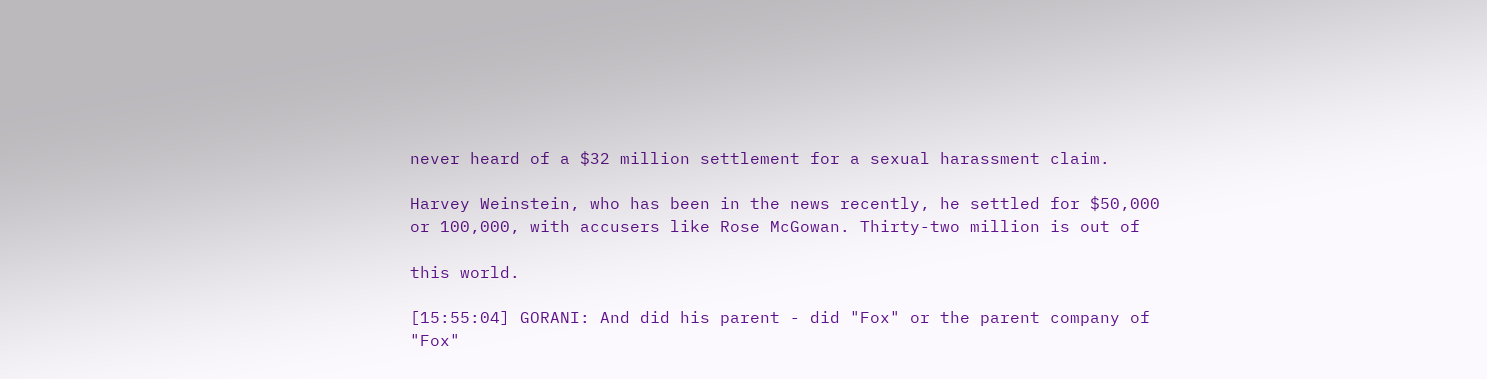never heard of a $32 million settlement for a sexual harassment claim.

Harvey Weinstein, who has been in the news recently, he settled for $50,000 or 100,000, with accusers like Rose McGowan. Thirty-two million is out of

this world.

[15:55:04] GORANI: And did his parent - did "Fox" or the parent company of "Fox"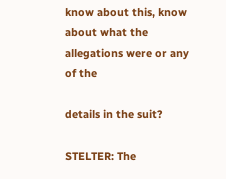know about this, know about what the allegations were or any of the

details in the suit?

STELTER: The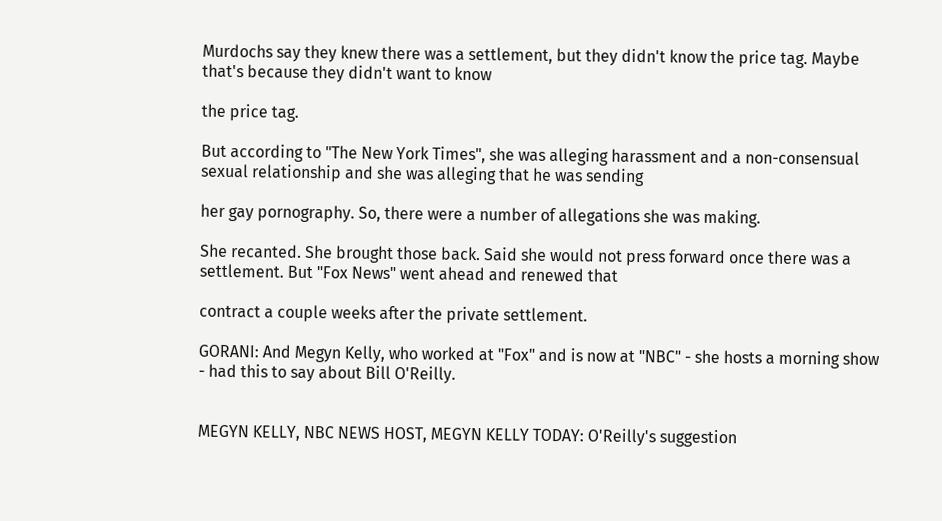Murdochs say they knew there was a settlement, but they didn't know the price tag. Maybe that's because they didn't want to know

the price tag.

But according to "The New York Times", she was alleging harassment and a non-consensual sexual relationship and she was alleging that he was sending

her gay pornography. So, there were a number of allegations she was making.

She recanted. She brought those back. Said she would not press forward once there was a settlement. But "Fox News" went ahead and renewed that

contract a couple weeks after the private settlement.

GORANI: And Megyn Kelly, who worked at "Fox" and is now at "NBC" - she hosts a morning show - had this to say about Bill O'Reilly.


MEGYN KELLY, NBC NEWS HOST, MEGYN KELLY TODAY: O'Reilly's suggestion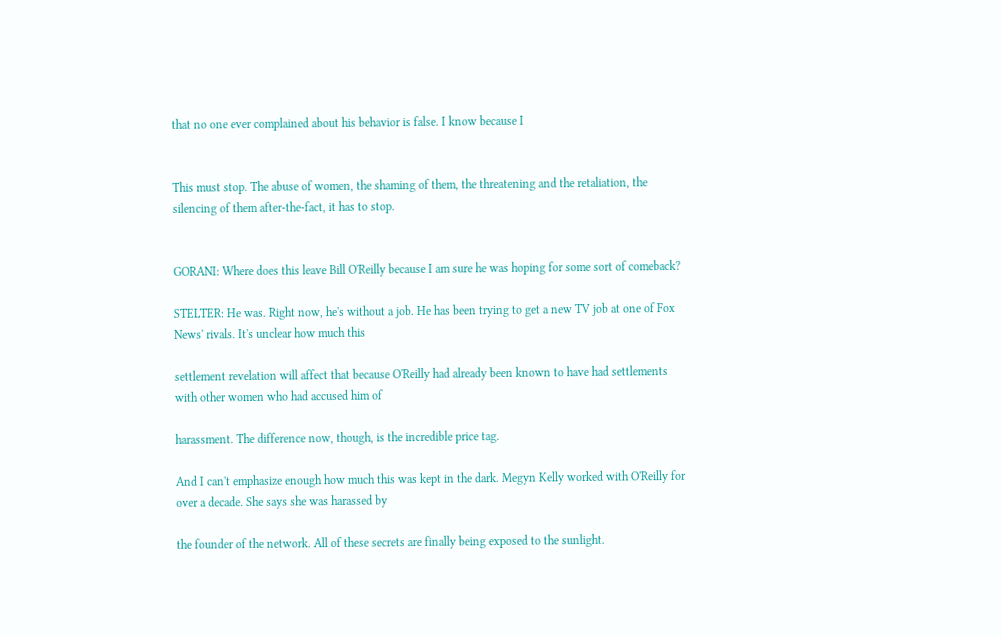that no one ever complained about his behavior is false. I know because I


This must stop. The abuse of women, the shaming of them, the threatening and the retaliation, the silencing of them after-the-fact, it has to stop.


GORANI: Where does this leave Bill O'Reilly because I am sure he was hoping for some sort of comeback?

STELTER: He was. Right now, he's without a job. He has been trying to get a new TV job at one of Fox News' rivals. It's unclear how much this

settlement revelation will affect that because O'Reilly had already been known to have had settlements with other women who had accused him of

harassment. The difference now, though, is the incredible price tag.

And I can't emphasize enough how much this was kept in the dark. Megyn Kelly worked with O'Reilly for over a decade. She says she was harassed by

the founder of the network. All of these secrets are finally being exposed to the sunlight.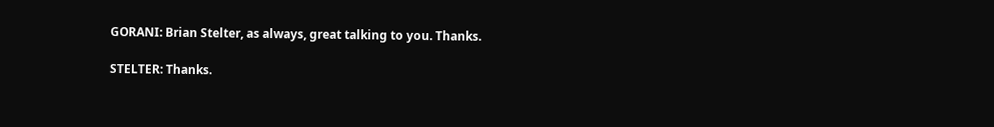GORANI: Brian Stelter, as always, great talking to you. Thanks.

STELTER: Thanks.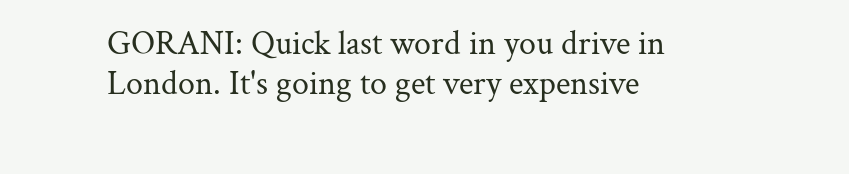GORANI: Quick last word in you drive in London. It's going to get very expensive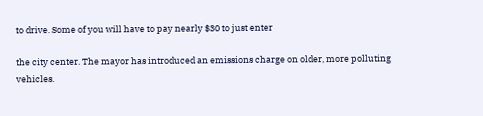to drive. Some of you will have to pay nearly $30 to just enter

the city center. The mayor has introduced an emissions charge on older, more polluting vehicles.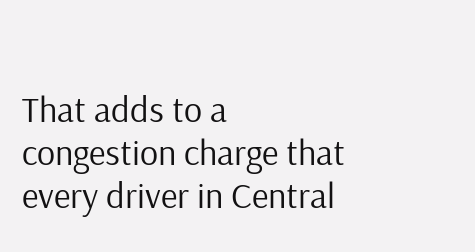That adds to a congestion charge that every driver in Central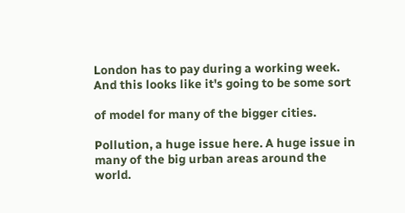London has to pay during a working week. And this looks like it's going to be some sort

of model for many of the bigger cities.

Pollution, a huge issue here. A huge issue in many of the big urban areas around the world.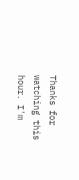Thanks for watching this hour. I'm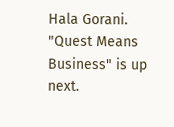Hala Gorani. "Quest Means Business" is up next.